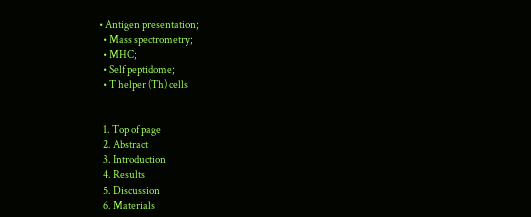• Antigen presentation;
  • Mass spectrometry;
  • MHC;
  • Self peptidome;
  • T helper (Th) cells


  1. Top of page
  2. Abstract
  3. Introduction
  4. Results
  5. Discussion
  6. Materials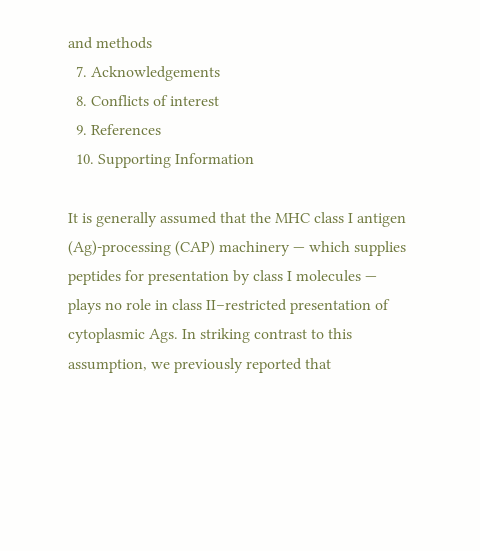and methods
  7. Acknowledgements
  8. Conflicts of interest
  9. References
  10. Supporting Information

It is generally assumed that the MHC class I antigen (Ag)-processing (CAP) machinery — which supplies peptides for presentation by class I molecules — plays no role in class II–restricted presentation of cytoplasmic Ags. In striking contrast to this assumption, we previously reported that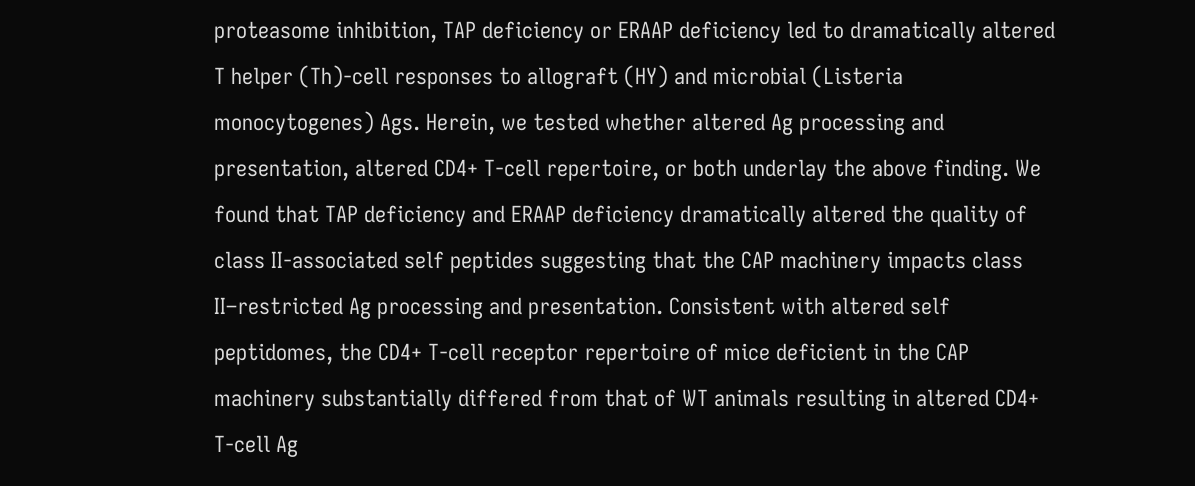proteasome inhibition, TAP deficiency or ERAAP deficiency led to dramatically altered T helper (Th)-cell responses to allograft (HY) and microbial (Listeria monocytogenes) Ags. Herein, we tested whether altered Ag processing and presentation, altered CD4+ T-cell repertoire, or both underlay the above finding. We found that TAP deficiency and ERAAP deficiency dramatically altered the quality of class II-associated self peptides suggesting that the CAP machinery impacts class II–restricted Ag processing and presentation. Consistent with altered self peptidomes, the CD4+ T-cell receptor repertoire of mice deficient in the CAP machinery substantially differed from that of WT animals resulting in altered CD4+ T-cell Ag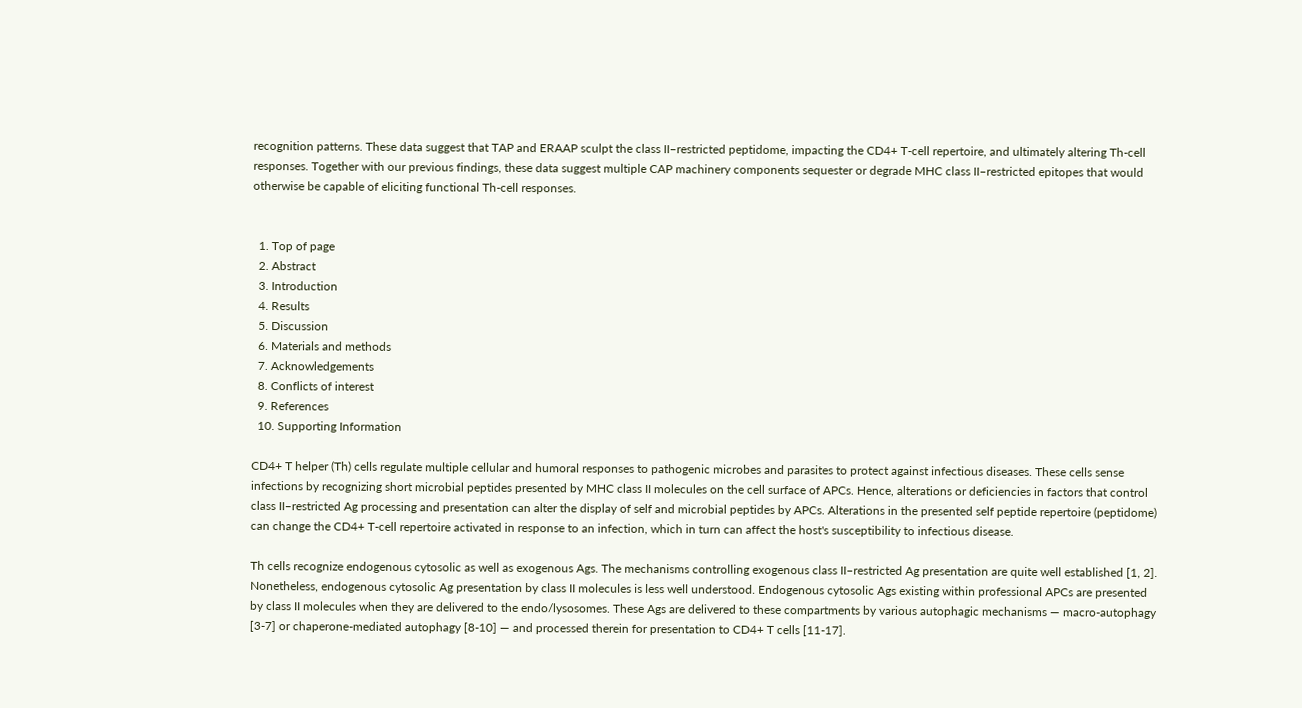recognition patterns. These data suggest that TAP and ERAAP sculpt the class II–restricted peptidome, impacting the CD4+ T-cell repertoire, and ultimately altering Th-cell responses. Together with our previous findings, these data suggest multiple CAP machinery components sequester or degrade MHC class II–restricted epitopes that would otherwise be capable of eliciting functional Th-cell responses.


  1. Top of page
  2. Abstract
  3. Introduction
  4. Results
  5. Discussion
  6. Materials and methods
  7. Acknowledgements
  8. Conflicts of interest
  9. References
  10. Supporting Information

CD4+ T helper (Th) cells regulate multiple cellular and humoral responses to pathogenic microbes and parasites to protect against infectious diseases. These cells sense infections by recognizing short microbial peptides presented by MHC class II molecules on the cell surface of APCs. Hence, alterations or deficiencies in factors that control class II–restricted Ag processing and presentation can alter the display of self and microbial peptides by APCs. Alterations in the presented self peptide repertoire (peptidome) can change the CD4+ T-cell repertoire activated in response to an infection, which in turn can affect the host's susceptibility to infectious disease.

Th cells recognize endogenous cytosolic as well as exogenous Ags. The mechanisms controlling exogenous class II–restricted Ag presentation are quite well established [1, 2]. Nonetheless, endogenous cytosolic Ag presentation by class II molecules is less well understood. Endogenous cytosolic Ags existing within professional APCs are presented by class II molecules when they are delivered to the endo/lysosomes. These Ags are delivered to these compartments by various autophagic mechanisms — macro-autophagy [3-7] or chaperone-mediated autophagy [8-10] — and processed therein for presentation to CD4+ T cells [11-17].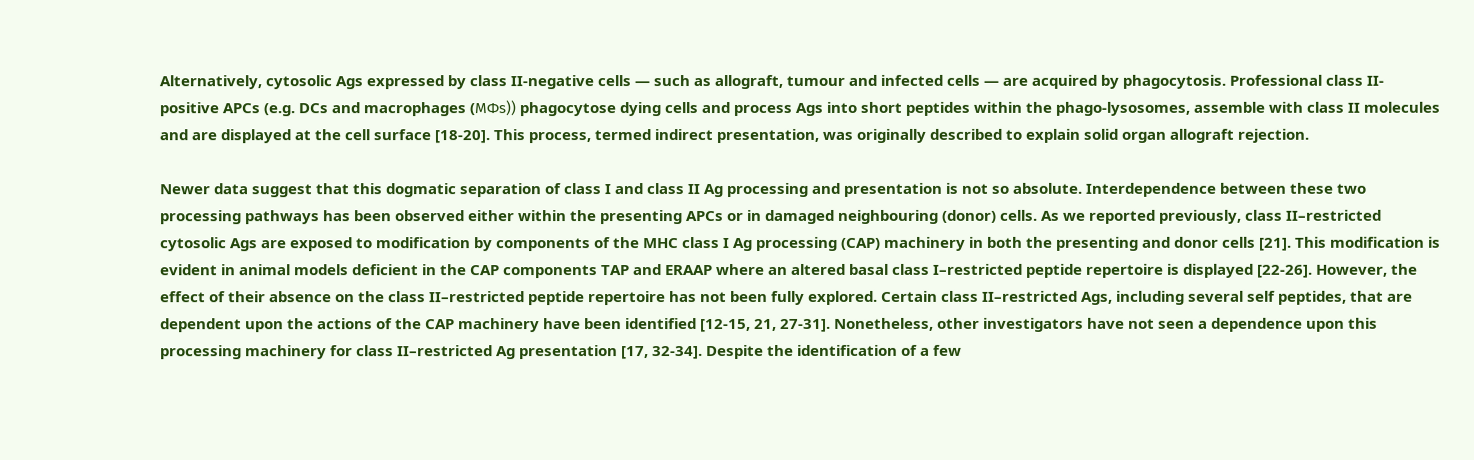Alternatively, cytosolic Ags expressed by class II-negative cells — such as allograft, tumour and infected cells — are acquired by phagocytosis. Professional class II-positive APCs (e.g. DCs and macrophages (MΦs)) phagocytose dying cells and process Ags into short peptides within the phago-lysosomes, assemble with class II molecules and are displayed at the cell surface [18-20]. This process, termed indirect presentation, was originally described to explain solid organ allograft rejection.

Newer data suggest that this dogmatic separation of class I and class II Ag processing and presentation is not so absolute. Interdependence between these two processing pathways has been observed either within the presenting APCs or in damaged neighbouring (donor) cells. As we reported previously, class II–restricted cytosolic Ags are exposed to modification by components of the MHC class I Ag processing (CAP) machinery in both the presenting and donor cells [21]. This modification is evident in animal models deficient in the CAP components TAP and ERAAP where an altered basal class I–restricted peptide repertoire is displayed [22-26]. However, the effect of their absence on the class II–restricted peptide repertoire has not been fully explored. Certain class II–restricted Ags, including several self peptides, that are dependent upon the actions of the CAP machinery have been identified [12-15, 21, 27-31]. Nonetheless, other investigators have not seen a dependence upon this processing machinery for class II–restricted Ag presentation [17, 32-34]. Despite the identification of a few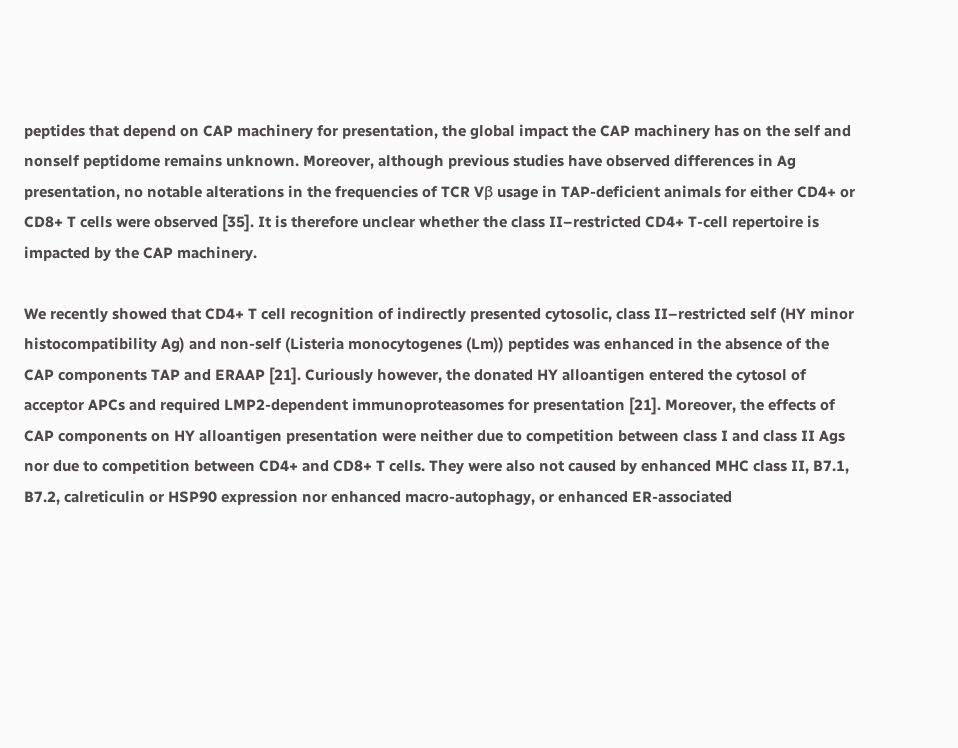peptides that depend on CAP machinery for presentation, the global impact the CAP machinery has on the self and nonself peptidome remains unknown. Moreover, although previous studies have observed differences in Ag presentation, no notable alterations in the frequencies of TCR Vβ usage in TAP-deficient animals for either CD4+ or CD8+ T cells were observed [35]. It is therefore unclear whether the class II–restricted CD4+ T-cell repertoire is impacted by the CAP machinery.

We recently showed that CD4+ T cell recognition of indirectly presented cytosolic, class II–restricted self (HY minor histocompatibility Ag) and non-self (Listeria monocytogenes (Lm)) peptides was enhanced in the absence of the CAP components TAP and ERAAP [21]. Curiously however, the donated HY alloantigen entered the cytosol of acceptor APCs and required LMP2-dependent immunoproteasomes for presentation [21]. Moreover, the effects of CAP components on HY alloantigen presentation were neither due to competition between class I and class II Ags nor due to competition between CD4+ and CD8+ T cells. They were also not caused by enhanced MHC class II, B7.1, B7.2, calreticulin or HSP90 expression nor enhanced macro-autophagy, or enhanced ER-associated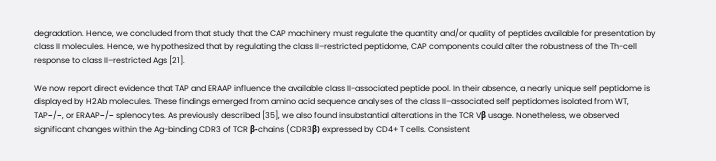degradation. Hence, we concluded from that study that the CAP machinery must regulate the quantity and/or quality of peptides available for presentation by class II molecules. Hence, we hypothesized that by regulating the class II–restricted peptidome, CAP components could alter the robustness of the Th-cell response to class II–restricted Ags [21].

We now report direct evidence that TAP and ERAAP influence the available class II-associated peptide pool. In their absence, a nearly unique self peptidome is displayed by H2Ab molecules. These findings emerged from amino acid sequence analyses of the class II–associated self peptidomes isolated from WT, TAP−/−, or ERAAP−/− splenocytes. As previously described [35], we also found insubstantial alterations in the TCR Vβ usage. Nonetheless, we observed significant changes within the Ag-binding CDR3 of TCR β-chains (CDR3β) expressed by CD4+ T cells. Consistent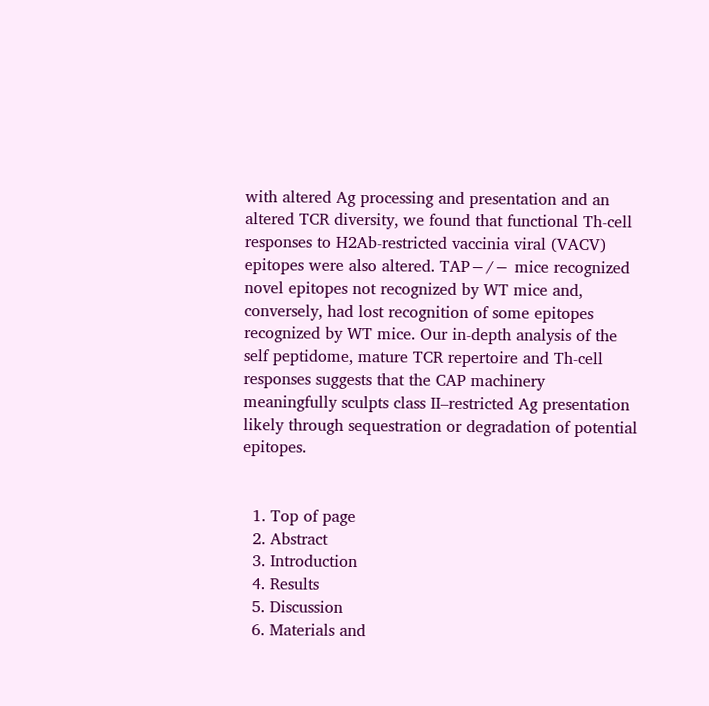with altered Ag processing and presentation and an altered TCR diversity, we found that functional Th-cell responses to H2Ab-restricted vaccinia viral (VACV) epitopes were also altered. TAP−/− mice recognized novel epitopes not recognized by WT mice and, conversely, had lost recognition of some epitopes recognized by WT mice. Our in-depth analysis of the self peptidome, mature TCR repertoire and Th-cell responses suggests that the CAP machinery meaningfully sculpts class II–restricted Ag presentation likely through sequestration or degradation of potential epitopes.


  1. Top of page
  2. Abstract
  3. Introduction
  4. Results
  5. Discussion
  6. Materials and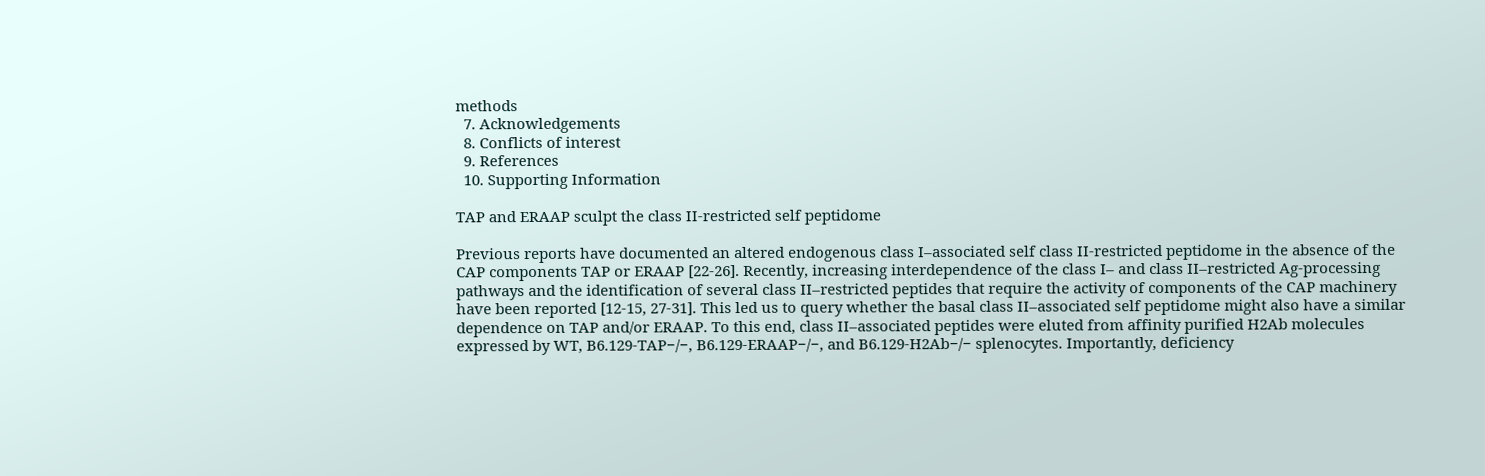methods
  7. Acknowledgements
  8. Conflicts of interest
  9. References
  10. Supporting Information

TAP and ERAAP sculpt the class II-restricted self peptidome

Previous reports have documented an altered endogenous class I–associated self class II-restricted peptidome in the absence of the CAP components TAP or ERAAP [22-26]. Recently, increasing interdependence of the class I– and class II–restricted Ag-processing pathways and the identification of several class II–restricted peptides that require the activity of components of the CAP machinery have been reported [12-15, 27-31]. This led us to query whether the basal class II–associated self peptidome might also have a similar dependence on TAP and/or ERAAP. To this end, class II–associated peptides were eluted from affinity purified H2Ab molecules expressed by WT, B6.129-TAP−/−, B6.129-ERAAP−/−, and B6.129-H2Ab−/− splenocytes. Importantly, deficiency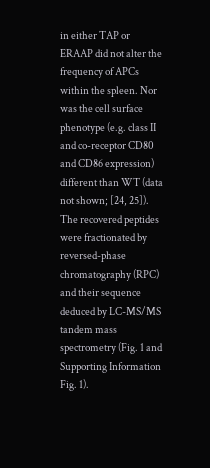in either TAP or ERAAP did not alter the frequency of APCs within the spleen. Nor was the cell surface phenotype (e.g. class II and co-receptor CD80 and CD86 expression) different than WT (data not shown; [24, 25]). The recovered peptides were fractionated by reversed-phase chromatography (RPC) and their sequence deduced by LC-MS/MS tandem mass spectrometry (Fig. 1 and Supporting Information Fig. 1).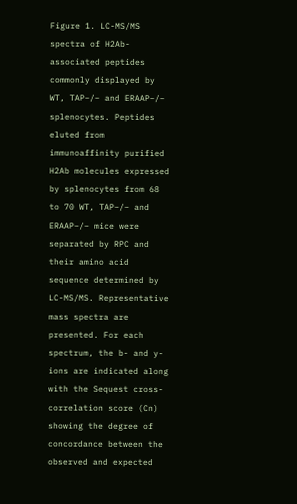Figure 1. LC-MS/MS spectra of H2Ab-associated peptides commonly displayed by WT, TAP−/− and ERAAP−/− splenocytes. Peptides eluted from immunoaffinity purified H2Ab molecules expressed by splenocytes from 68 to 70 WT, TAP−/− and ERAAP−/− mice were separated by RPC and their amino acid sequence determined by LC-MS/MS. Representative mass spectra are presented. For each spectrum, the b- and y-ions are indicated along with the Sequest cross-correlation score (Cn) showing the degree of concordance between the observed and expected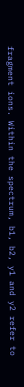fragment ions. Within the spectrum, b1, b2, y1 and y2 refer to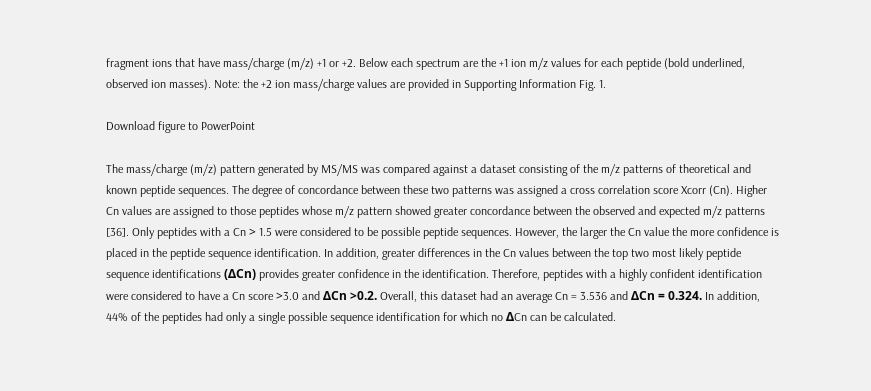fragment ions that have mass/charge (m/z) +1 or +2. Below each spectrum are the +1 ion m/z values for each peptide (bold underlined, observed ion masses). Note: the +2 ion mass/charge values are provided in Supporting Information Fig. 1.

Download figure to PowerPoint

The mass/charge (m/z) pattern generated by MS/MS was compared against a dataset consisting of the m/z patterns of theoretical and known peptide sequences. The degree of concordance between these two patterns was assigned a cross correlation score Xcorr (Cn). Higher Cn values are assigned to those peptides whose m/z pattern showed greater concordance between the observed and expected m/z patterns [36]. Only peptides with a Cn > 1.5 were considered to be possible peptide sequences. However, the larger the Cn value the more confidence is placed in the peptide sequence identification. In addition, greater differences in the Cn values between the top two most likely peptide sequence identifications (ΔCn) provides greater confidence in the identification. Therefore, peptides with a highly confident identification were considered to have a Cn score >3.0 and ΔCn >0.2. Overall, this dataset had an average Cn = 3.536 and ΔCn = 0.324. In addition, 44% of the peptides had only a single possible sequence identification for which no ΔCn can be calculated.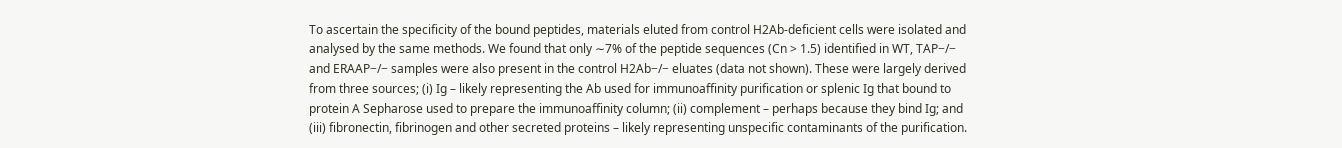To ascertain the specificity of the bound peptides, materials eluted from control H2Ab-deficient cells were isolated and analysed by the same methods. We found that only ∼7% of the peptide sequences (Cn > 1.5) identified in WT, TAP−/− and ERAAP−/− samples were also present in the control H2Ab−/− eluates (data not shown). These were largely derived from three sources; (i) Ig – likely representing the Ab used for immunoaffinity purification or splenic Ig that bound to protein A Sepharose used to prepare the immunoaffinity column; (ii) complement – perhaps because they bind Ig; and (iii) fibronectin, fibrinogen and other secreted proteins – likely representing unspecific contaminants of the purification.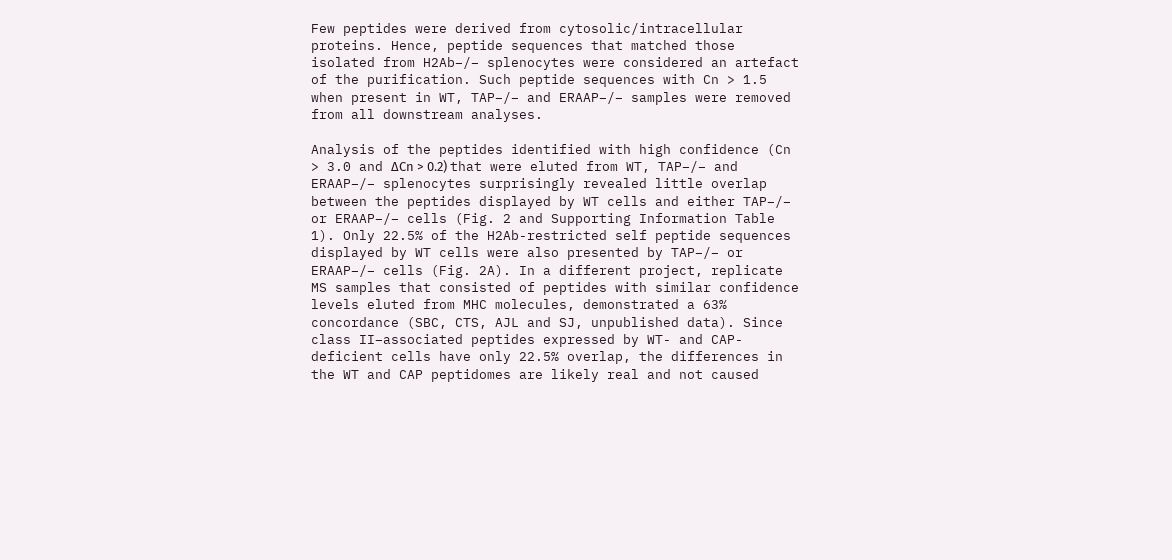Few peptides were derived from cytosolic/intracellular proteins. Hence, peptide sequences that matched those isolated from H2Ab−/− splenocytes were considered an artefact of the purification. Such peptide sequences with Cn > 1.5 when present in WT, TAP−/− and ERAAP−/− samples were removed from all downstream analyses.

Analysis of the peptides identified with high confidence (Cn > 3.0 and ΔCn > 0.2) that were eluted from WT, TAP−/− and ERAAP−/− splenocytes surprisingly revealed little overlap between the peptides displayed by WT cells and either TAP−/− or ERAAP−/− cells (Fig. 2 and Supporting Information Table 1). Only 22.5% of the H2Ab-restricted self peptide sequences displayed by WT cells were also presented by TAP−/− or ERAAP−/− cells (Fig. 2A). In a different project, replicate MS samples that consisted of peptides with similar confidence levels eluted from MHC molecules, demonstrated a 63% concordance (SBC, CTS, AJL and SJ, unpublished data). Since class II–associated peptides expressed by WT- and CAP-deficient cells have only 22.5% overlap, the differences in the WT and CAP peptidomes are likely real and not caused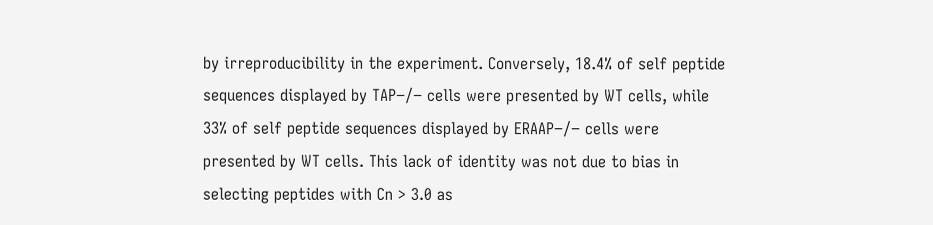by irreproducibility in the experiment. Conversely, 18.4% of self peptide sequences displayed by TAP−/− cells were presented by WT cells, while 33% of self peptide sequences displayed by ERAAP−/− cells were presented by WT cells. This lack of identity was not due to bias in selecting peptides with Cn > 3.0 as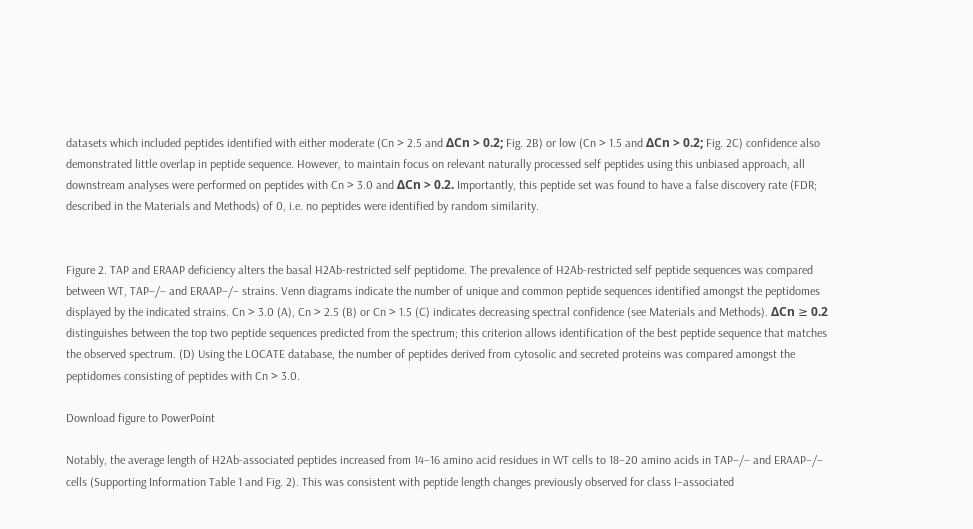datasets which included peptides identified with either moderate (Cn > 2.5 and ΔCn > 0.2; Fig. 2B) or low (Cn > 1.5 and ΔCn > 0.2; Fig. 2C) confidence also demonstrated little overlap in peptide sequence. However, to maintain focus on relevant naturally processed self peptides using this unbiased approach, all downstream analyses were performed on peptides with Cn > 3.0 and ΔCn > 0.2. Importantly, this peptide set was found to have a false discovery rate (FDR; described in the Materials and Methods) of 0, i.e. no peptides were identified by random similarity.


Figure 2. TAP and ERAAP deficiency alters the basal H2Ab-restricted self peptidome. The prevalence of H2Ab-restricted self peptide sequences was compared between WT, TAP−/− and ERAAP−/− strains. Venn diagrams indicate the number of unique and common peptide sequences identified amongst the peptidomes displayed by the indicated strains. Cn > 3.0 (A), Cn > 2.5 (B) or Cn > 1.5 (C) indicates decreasing spectral confidence (see Materials and Methods). ΔCn ≥ 0.2 distinguishes between the top two peptide sequences predicted from the spectrum; this criterion allows identification of the best peptide sequence that matches the observed spectrum. (D) Using the LOCATE database, the number of peptides derived from cytosolic and secreted proteins was compared amongst the peptidomes consisting of peptides with Cn > 3.0.

Download figure to PowerPoint

Notably, the average length of H2Ab-associated peptides increased from 14–16 amino acid residues in WT cells to 18–20 amino acids in TAP−/− and ERAAP−/− cells (Supporting Information Table 1 and Fig. 2). This was consistent with peptide length changes previously observed for class I–associated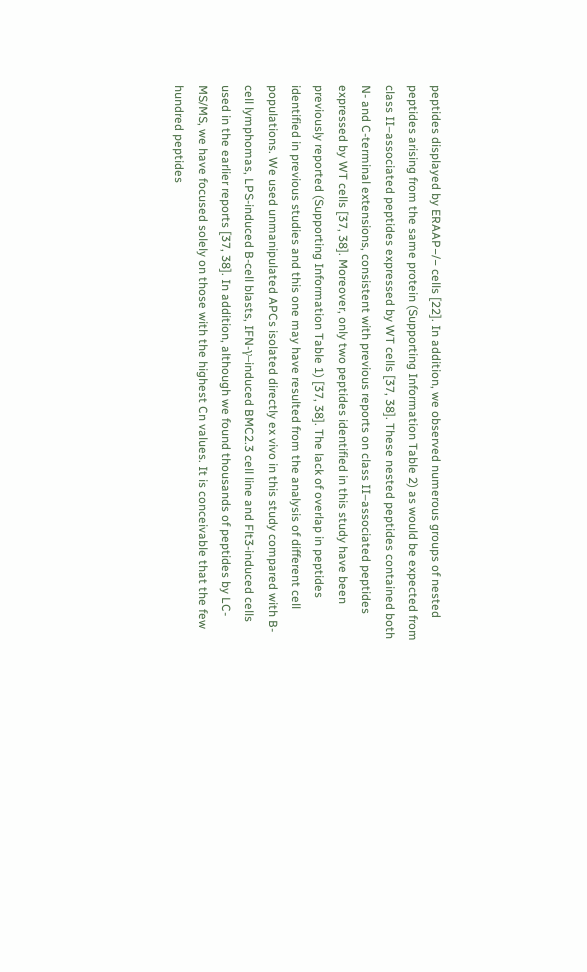peptides displayed by ERAAP−/− cells [22]. In addition, we observed numerous groups of nested peptides arising from the same protein (Supporting Information Table 2) as would be expected from class II–associated peptides expressed by WT cells [37, 38]. These nested peptides contained both N- and C-terminal extensions, consistent with previous reports on class II–associated peptides expressed by WT cells [37, 38]. Moreover, only two peptides identified in this study have been previously reported (Supporting Information Table 1) [37, 38]. The lack of overlap in peptides identified in previous studies and this one may have resulted from the analysis of different cell populations. We used unmanipulated APCs isolated directly ex vivo in this study compared with B-cell lymphomas, LPS-induced B-cell blasts, IFN-γ–induced BMC2.3 cell line and Flt3-induced cells used in the earlier reports [37, 38]. In addition, although we found thousands of peptides by LC-MS/MS, we have focused solely on those with the highest Cn values. It is conceivable that the few hundred peptides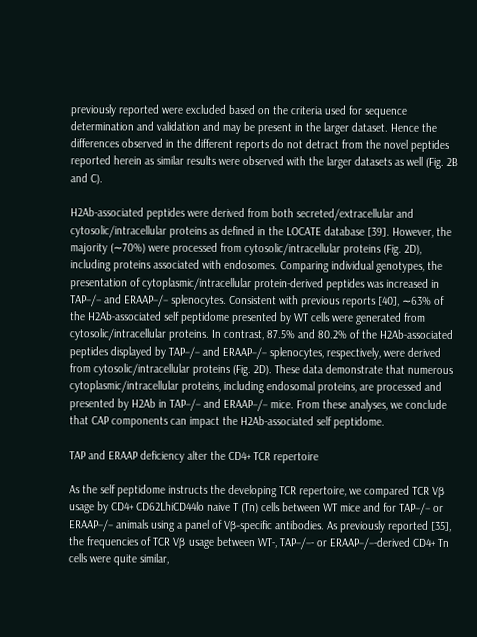previously reported were excluded based on the criteria used for sequence determination and validation and may be present in the larger dataset. Hence the differences observed in the different reports do not detract from the novel peptides reported herein as similar results were observed with the larger datasets as well (Fig. 2B and C).

H2Ab-associated peptides were derived from both secreted/extracellular and cytosolic/intracellular proteins as defined in the LOCATE database [39]. However, the majority (∼70%) were processed from cytosolic/intracellular proteins (Fig. 2D), including proteins associated with endosomes. Comparing individual genotypes, the presentation of cytoplasmic/intracellular protein-derived peptides was increased in TAP−/− and ERAAP−/− splenocytes. Consistent with previous reports [40], ∼63% of the H2Ab-associated self peptidome presented by WT cells were generated from cytosolic/intracellular proteins. In contrast, 87.5% and 80.2% of the H2Ab-associated peptides displayed by TAP−/− and ERAAP−/− splenocytes, respectively, were derived from cytosolic/intracellular proteins (Fig. 2D). These data demonstrate that numerous cytoplasmic/intracellular proteins, including endosomal proteins, are processed and presented by H2Ab in TAP−/− and ERAAP−/− mice. From these analyses, we conclude that CAP components can impact the H2Ab-associated self peptidome.

TAP and ERAAP deficiency alter the CD4+ TCR repertoire

As the self peptidome instructs the developing TCR repertoire, we compared TCR Vβ usage by CD4+ CD62LhiCD44lo naive T (Tn) cells between WT mice and for TAP−/− or ERAAP−/− animals using a panel of Vβ-specific antibodies. As previously reported [35], the frequencies of TCR Vβ usage between WT-, TAP−/−- or ERAAP−/−-derived CD4+ Tn cells were quite similar,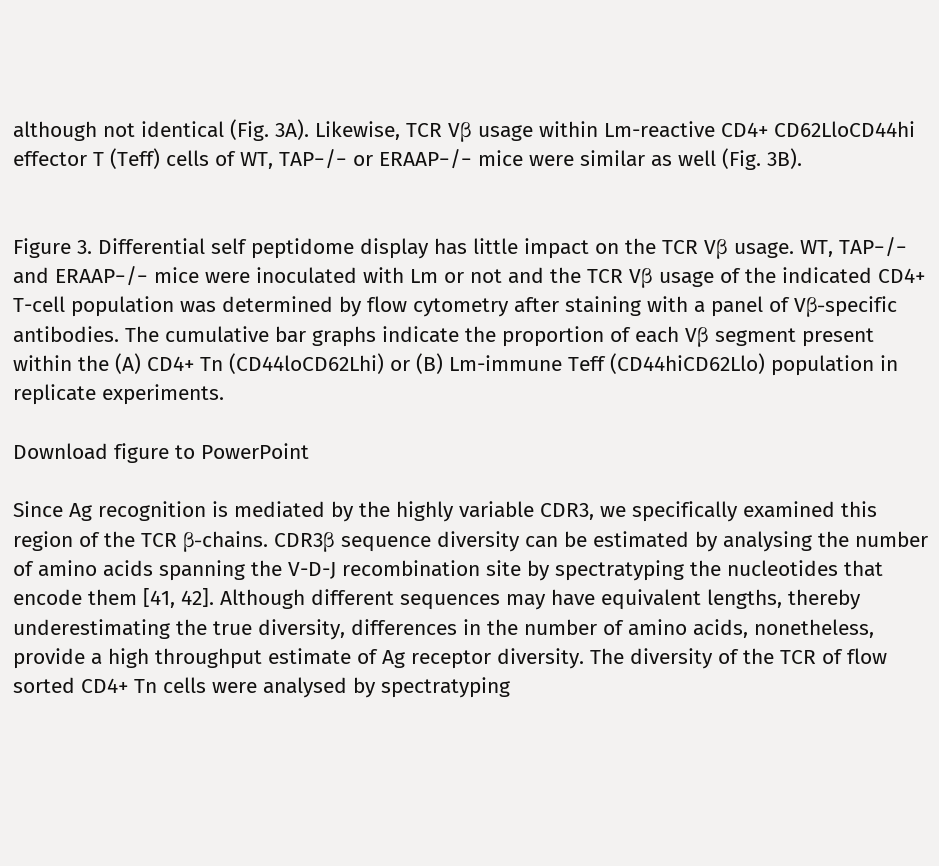although not identical (Fig. 3A). Likewise, TCR Vβ usage within Lm-reactive CD4+ CD62LloCD44hi effector T (Teff) cells of WT, TAP−/− or ERAAP−/− mice were similar as well (Fig. 3B).


Figure 3. Differential self peptidome display has little impact on the TCR Vβ usage. WT, TAP−/− and ERAAP−/− mice were inoculated with Lm or not and the TCR Vβ usage of the indicated CD4+ T-cell population was determined by flow cytometry after staining with a panel of Vβ-specific antibodies. The cumulative bar graphs indicate the proportion of each Vβ segment present within the (A) CD4+ Tn (CD44loCD62Lhi) or (B) Lm-immune Teff (CD44hiCD62Llo) population in replicate experiments.

Download figure to PowerPoint

Since Ag recognition is mediated by the highly variable CDR3, we specifically examined this region of the TCR β-chains. CDR3β sequence diversity can be estimated by analysing the number of amino acids spanning the V-D-J recombination site by spectratyping the nucleotides that encode them [41, 42]. Although different sequences may have equivalent lengths, thereby underestimating the true diversity, differences in the number of amino acids, nonetheless, provide a high throughput estimate of Ag receptor diversity. The diversity of the TCR of flow sorted CD4+ Tn cells were analysed by spectratyping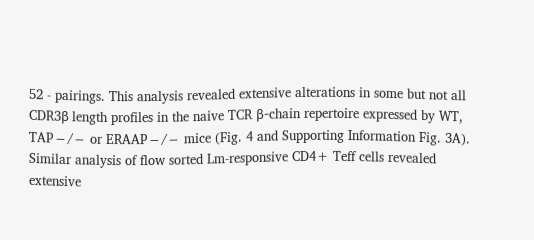52 - pairings. This analysis revealed extensive alterations in some but not all CDR3β length profiles in the naive TCR β-chain repertoire expressed by WT, TAP−/− or ERAAP−/− mice (Fig. 4 and Supporting Information Fig. 3A). Similar analysis of flow sorted Lm-responsive CD4+ Teff cells revealed extensive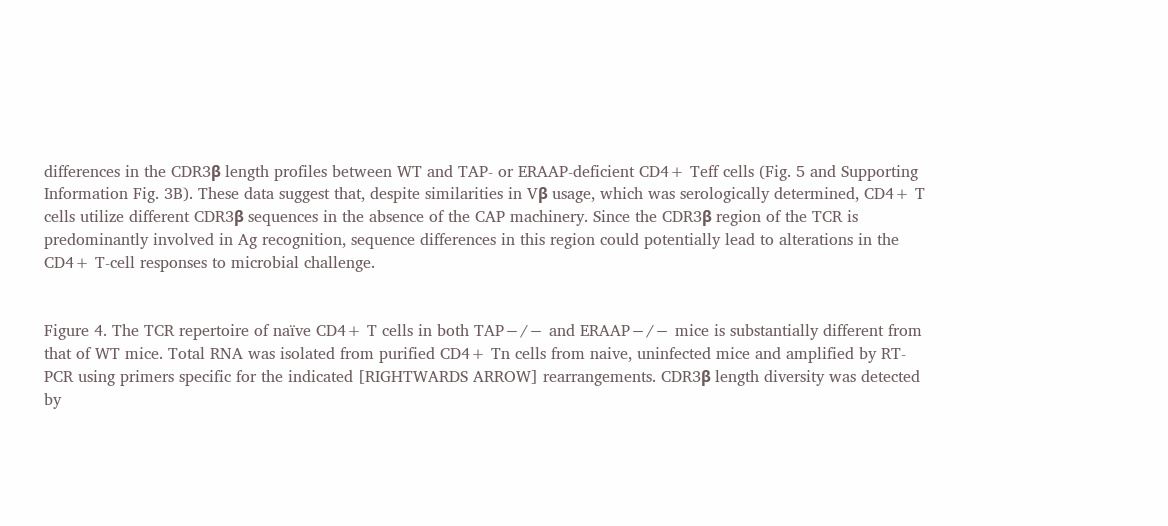differences in the CDR3β length profiles between WT and TAP- or ERAAP-deficient CD4+ Teff cells (Fig. 5 and Supporting Information Fig. 3B). These data suggest that, despite similarities in Vβ usage, which was serologically determined, CD4+ T cells utilize different CDR3β sequences in the absence of the CAP machinery. Since the CDR3β region of the TCR is predominantly involved in Ag recognition, sequence differences in this region could potentially lead to alterations in the CD4+ T-cell responses to microbial challenge.


Figure 4. The TCR repertoire of naïve CD4+ T cells in both TAP−/− and ERAAP−/− mice is substantially different from that of WT mice. Total RNA was isolated from purified CD4+ Tn cells from naive, uninfected mice and amplified by RT-PCR using primers specific for the indicated [RIGHTWARDS ARROW] rearrangements. CDR3β length diversity was detected by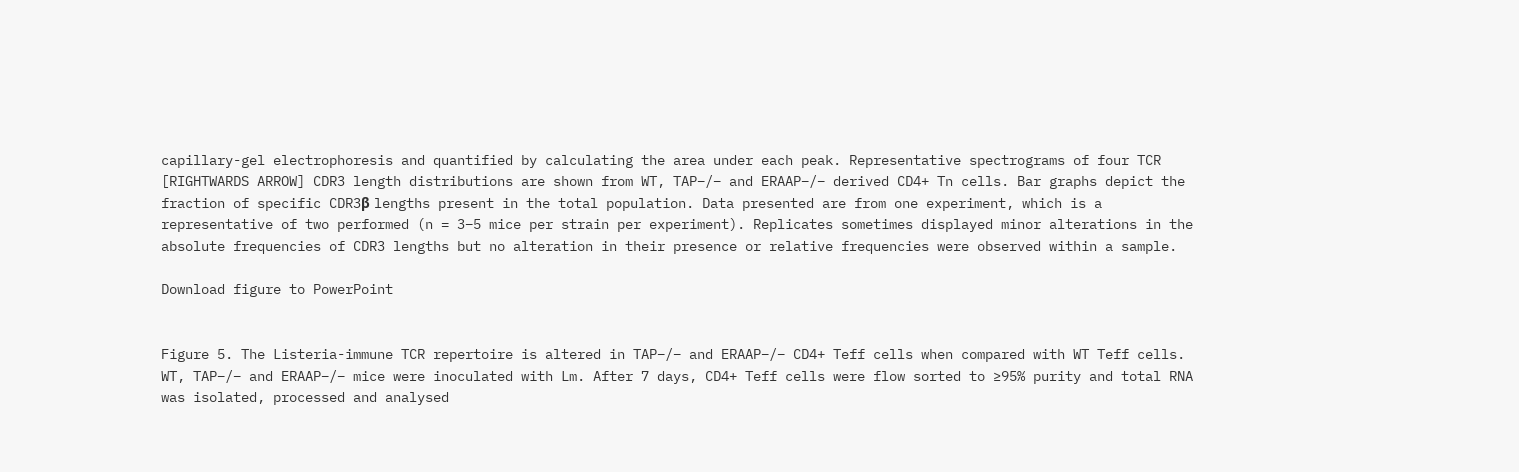capillary-gel electrophoresis and quantified by calculating the area under each peak. Representative spectrograms of four TCR [RIGHTWARDS ARROW] CDR3 length distributions are shown from WT, TAP−/− and ERAAP−/− derived CD4+ Tn cells. Bar graphs depict the fraction of specific CDR3β lengths present in the total population. Data presented are from one experiment, which is a representative of two performed (n = 3–5 mice per strain per experiment). Replicates sometimes displayed minor alterations in the absolute frequencies of CDR3 lengths but no alteration in their presence or relative frequencies were observed within a sample.

Download figure to PowerPoint


Figure 5. The Listeria-immune TCR repertoire is altered in TAP−/− and ERAAP−/− CD4+ Teff cells when compared with WT Teff cells. WT, TAP−/− and ERAAP−/− mice were inoculated with Lm. After 7 days, CD4+ Teff cells were flow sorted to ≥95% purity and total RNA was isolated, processed and analysed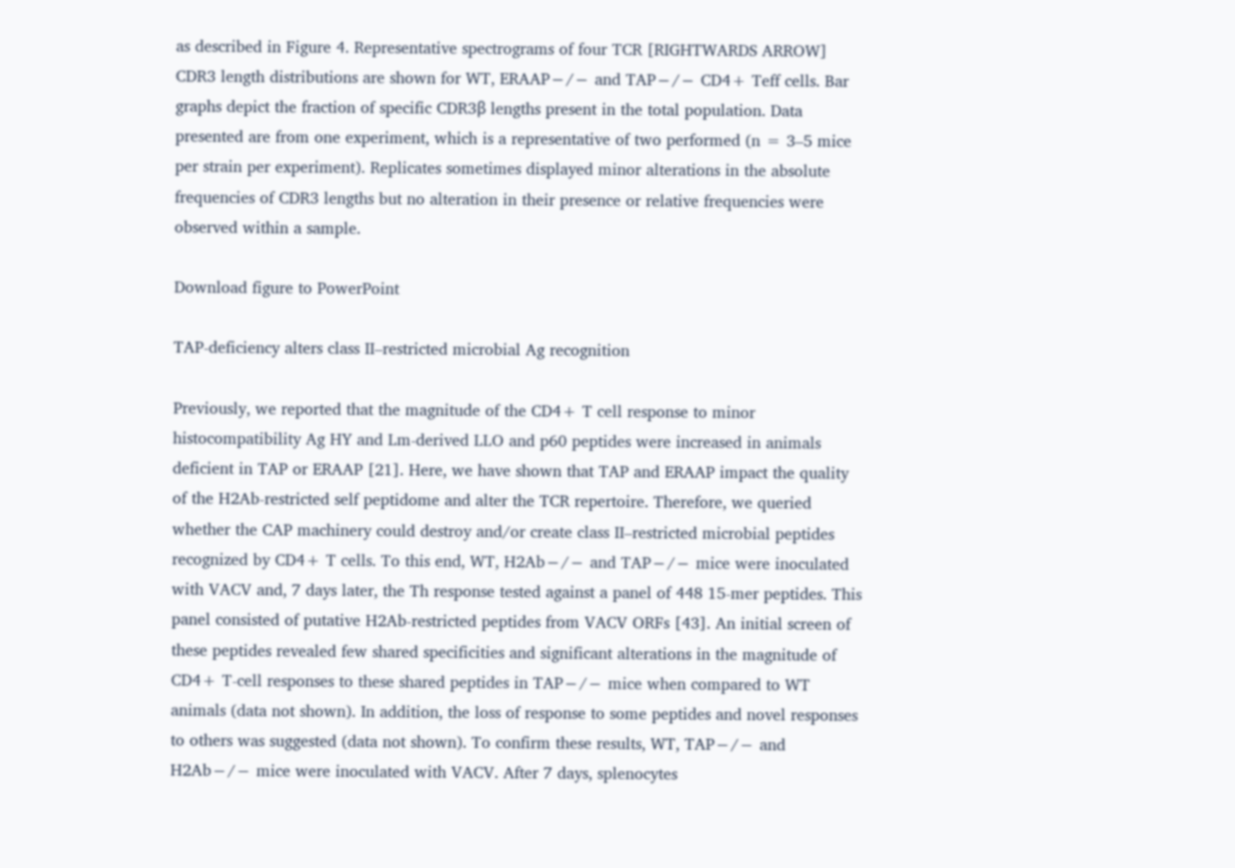as described in Figure 4. Representative spectrograms of four TCR [RIGHTWARDS ARROW] CDR3 length distributions are shown for WT, ERAAP−/− and TAP−/− CD4+ Teff cells. Bar graphs depict the fraction of specific CDR3β lengths present in the total population. Data presented are from one experiment, which is a representative of two performed (n = 3–5 mice per strain per experiment). Replicates sometimes displayed minor alterations in the absolute frequencies of CDR3 lengths but no alteration in their presence or relative frequencies were observed within a sample.

Download figure to PowerPoint

TAP-deficiency alters class II–restricted microbial Ag recognition

Previously, we reported that the magnitude of the CD4+ T cell response to minor histocompatibility Ag HY and Lm-derived LLO and p60 peptides were increased in animals deficient in TAP or ERAAP [21]. Here, we have shown that TAP and ERAAP impact the quality of the H2Ab-restricted self peptidome and alter the TCR repertoire. Therefore, we queried whether the CAP machinery could destroy and/or create class II–restricted microbial peptides recognized by CD4+ T cells. To this end, WT, H2Ab−/− and TAP−/− mice were inoculated with VACV and, 7 days later, the Th response tested against a panel of 448 15-mer peptides. This panel consisted of putative H2Ab-restricted peptides from VACV ORFs [43]. An initial screen of these peptides revealed few shared specificities and significant alterations in the magnitude of CD4+ T-cell responses to these shared peptides in TAP−/− mice when compared to WT animals (data not shown). In addition, the loss of response to some peptides and novel responses to others was suggested (data not shown). To confirm these results, WT, TAP−/− and H2Ab−/− mice were inoculated with VACV. After 7 days, splenocytes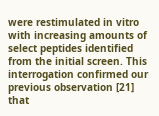were restimulated in vitro with increasing amounts of select peptides identified from the initial screen. This interrogation confirmed our previous observation [21] that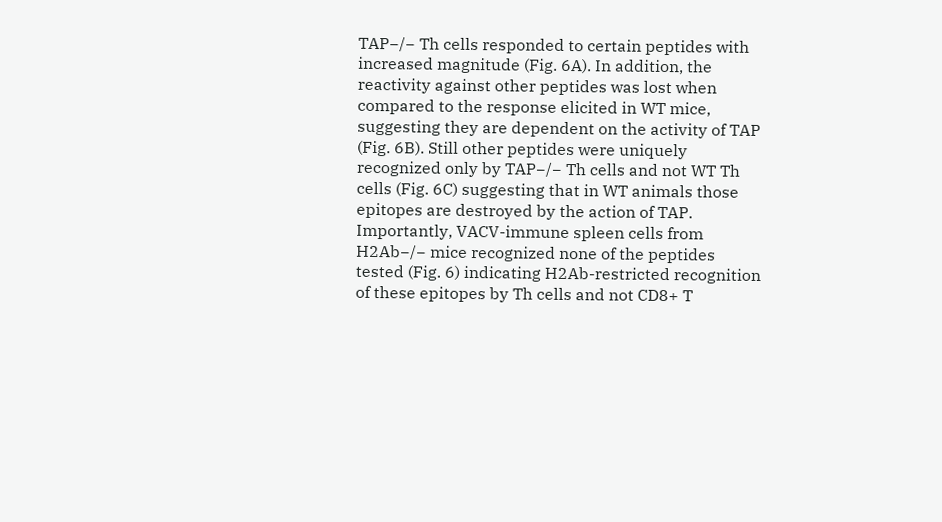TAP−/− Th cells responded to certain peptides with increased magnitude (Fig. 6A). In addition, the reactivity against other peptides was lost when compared to the response elicited in WT mice, suggesting they are dependent on the activity of TAP (Fig. 6B). Still other peptides were uniquely recognized only by TAP−/− Th cells and not WT Th cells (Fig. 6C) suggesting that in WT animals those epitopes are destroyed by the action of TAP. Importantly, VACV-immune spleen cells from H2Ab−/− mice recognized none of the peptides tested (Fig. 6) indicating H2Ab-restricted recognition of these epitopes by Th cells and not CD8+ T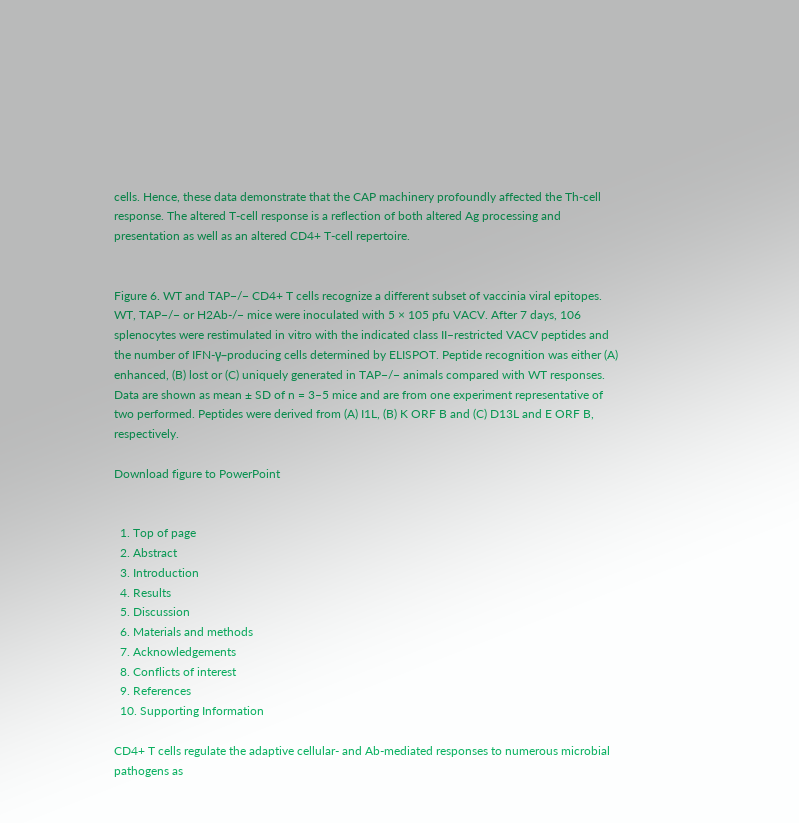cells. Hence, these data demonstrate that the CAP machinery profoundly affected the Th-cell response. The altered T-cell response is a reflection of both altered Ag processing and presentation as well as an altered CD4+ T-cell repertoire.


Figure 6. WT and TAP−/− CD4+ T cells recognize a different subset of vaccinia viral epitopes. WT, TAP−/− or H2Ab-/− mice were inoculated with 5 × 105 pfu VACV. After 7 days, 106 splenocytes were restimulated in vitro with the indicated class II–restricted VACV peptides and the number of IFN-γ–producing cells determined by ELISPOT. Peptide recognition was either (A) enhanced, (B) lost or (C) uniquely generated in TAP−/− animals compared with WT responses. Data are shown as mean ± SD of n = 3–5 mice and are from one experiment representative of two performed. Peptides were derived from (A) I1L, (B) K ORF B and (C) D13L and E ORF B, respectively.

Download figure to PowerPoint


  1. Top of page
  2. Abstract
  3. Introduction
  4. Results
  5. Discussion
  6. Materials and methods
  7. Acknowledgements
  8. Conflicts of interest
  9. References
  10. Supporting Information

CD4+ T cells regulate the adaptive cellular- and Ab-mediated responses to numerous microbial pathogens as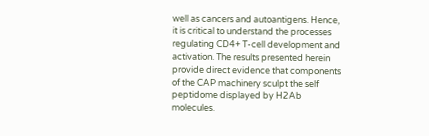well as cancers and autoantigens. Hence, it is critical to understand the processes regulating CD4+ T-cell development and activation. The results presented herein provide direct evidence that components of the CAP machinery sculpt the self peptidome displayed by H2Ab molecules.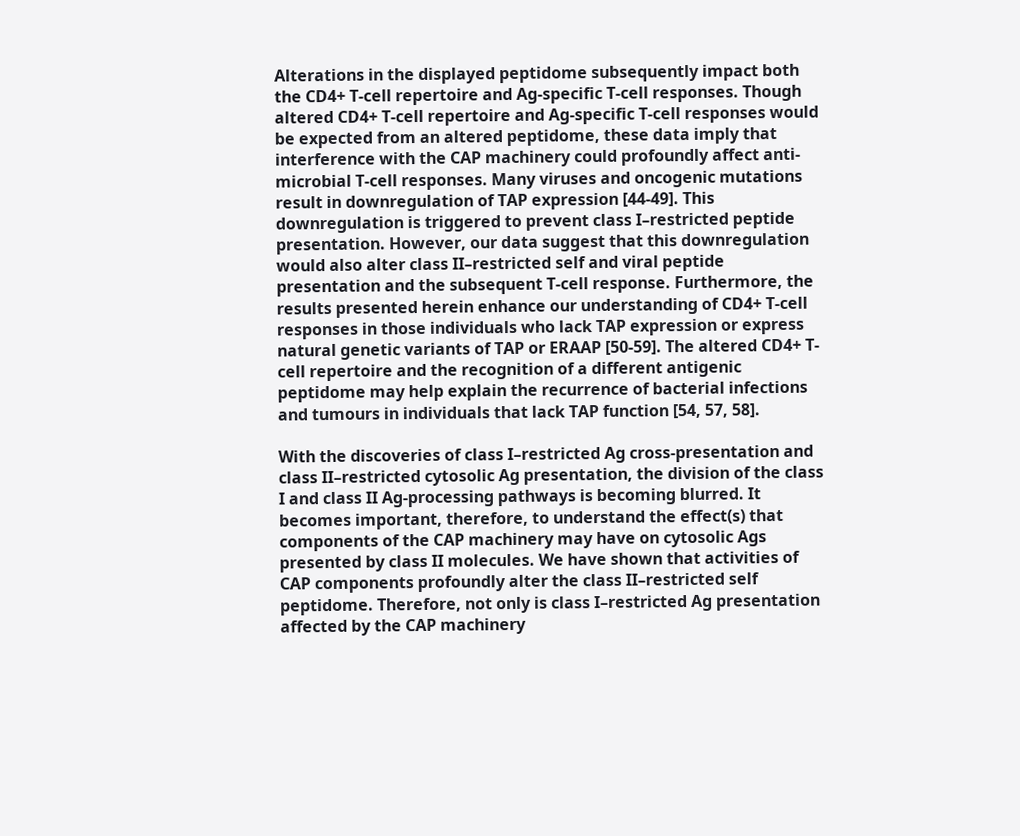Alterations in the displayed peptidome subsequently impact both the CD4+ T-cell repertoire and Ag-specific T-cell responses. Though altered CD4+ T-cell repertoire and Ag-specific T-cell responses would be expected from an altered peptidome, these data imply that interference with the CAP machinery could profoundly affect anti-microbial T-cell responses. Many viruses and oncogenic mutations result in downregulation of TAP expression [44-49]. This downregulation is triggered to prevent class I–restricted peptide presentation. However, our data suggest that this downregulation would also alter class II–restricted self and viral peptide presentation and the subsequent T-cell response. Furthermore, the results presented herein enhance our understanding of CD4+ T-cell responses in those individuals who lack TAP expression or express natural genetic variants of TAP or ERAAP [50-59]. The altered CD4+ T-cell repertoire and the recognition of a different antigenic peptidome may help explain the recurrence of bacterial infections and tumours in individuals that lack TAP function [54, 57, 58].

With the discoveries of class I–restricted Ag cross-presentation and class II–restricted cytosolic Ag presentation, the division of the class I and class II Ag-processing pathways is becoming blurred. It becomes important, therefore, to understand the effect(s) that components of the CAP machinery may have on cytosolic Ags presented by class II molecules. We have shown that activities of CAP components profoundly alter the class II–restricted self peptidome. Therefore, not only is class I–restricted Ag presentation affected by the CAP machinery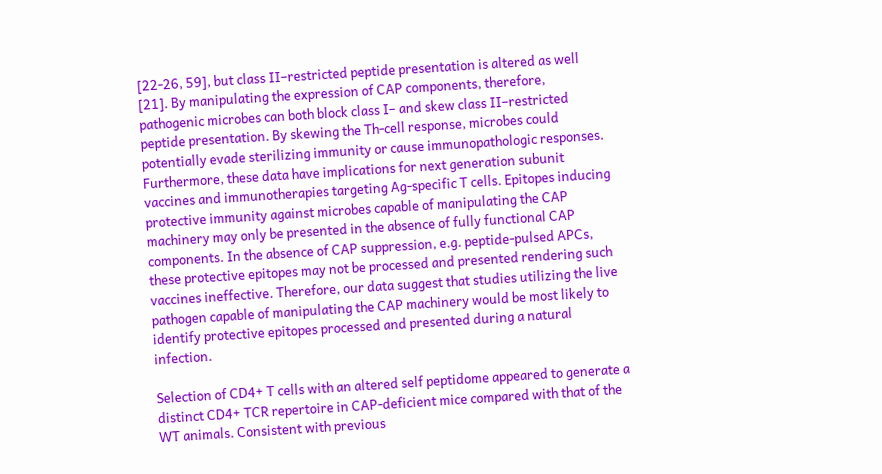[22-26, 59], but class II–restricted peptide presentation is altered as well [21]. By manipulating the expression of CAP components, therefore, pathogenic microbes can both block class I– and skew class II–restricted peptide presentation. By skewing the Th-cell response, microbes could potentially evade sterilizing immunity or cause immunopathologic responses. Furthermore, these data have implications for next generation subunit vaccines and immunotherapies targeting Ag-specific T cells. Epitopes inducing protective immunity against microbes capable of manipulating the CAP machinery may only be presented in the absence of fully functional CAP components. In the absence of CAP suppression, e.g. peptide-pulsed APCs, these protective epitopes may not be processed and presented rendering such vaccines ineffective. Therefore, our data suggest that studies utilizing the live pathogen capable of manipulating the CAP machinery would be most likely to identify protective epitopes processed and presented during a natural infection.

Selection of CD4+ T cells with an altered self peptidome appeared to generate a distinct CD4+ TCR repertoire in CAP-deficient mice compared with that of the WT animals. Consistent with previous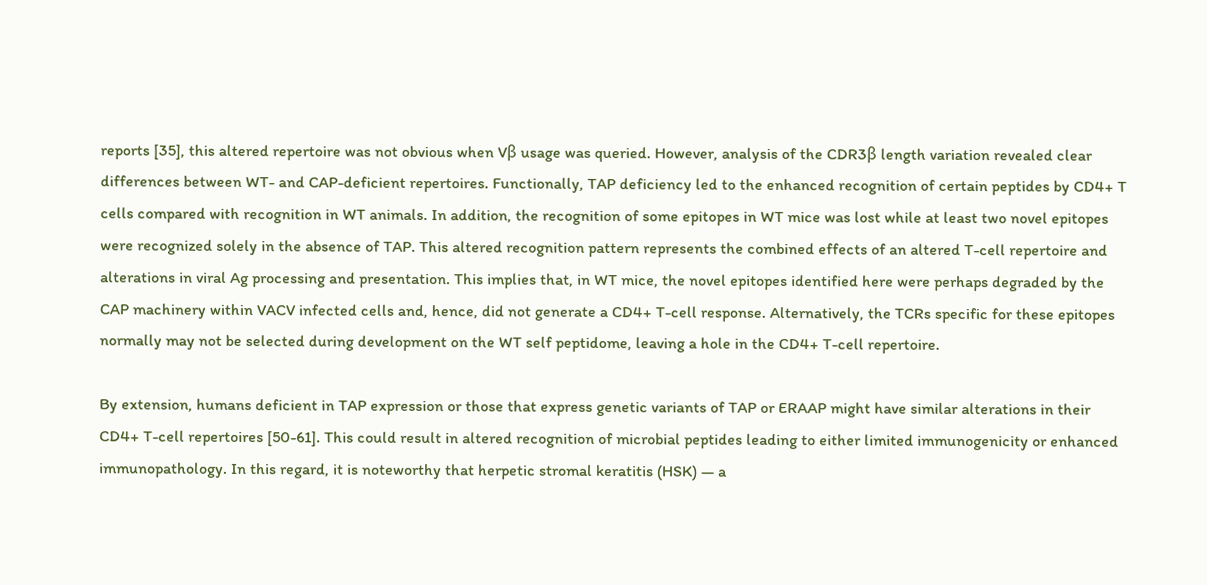reports [35], this altered repertoire was not obvious when Vβ usage was queried. However, analysis of the CDR3β length variation revealed clear differences between WT- and CAP-deficient repertoires. Functionally, TAP deficiency led to the enhanced recognition of certain peptides by CD4+ T cells compared with recognition in WT animals. In addition, the recognition of some epitopes in WT mice was lost while at least two novel epitopes were recognized solely in the absence of TAP. This altered recognition pattern represents the combined effects of an altered T-cell repertoire and alterations in viral Ag processing and presentation. This implies that, in WT mice, the novel epitopes identified here were perhaps degraded by the CAP machinery within VACV infected cells and, hence, did not generate a CD4+ T-cell response. Alternatively, the TCRs specific for these epitopes normally may not be selected during development on the WT self peptidome, leaving a hole in the CD4+ T-cell repertoire.

By extension, humans deficient in TAP expression or those that express genetic variants of TAP or ERAAP might have similar alterations in their CD4+ T-cell repertoires [50-61]. This could result in altered recognition of microbial peptides leading to either limited immunogenicity or enhanced immunopathology. In this regard, it is noteworthy that herpetic stromal keratitis (HSK) — a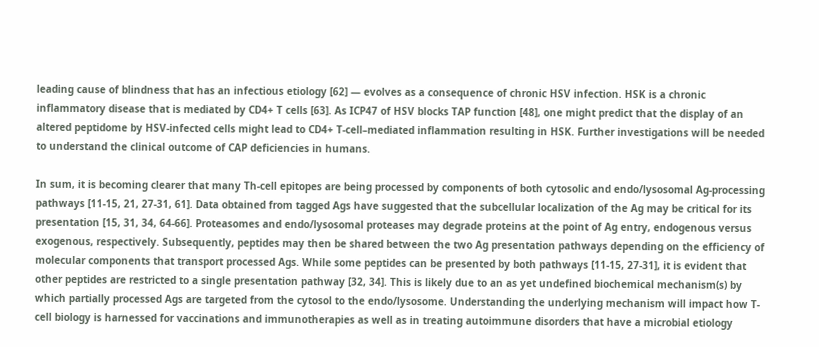leading cause of blindness that has an infectious etiology [62] — evolves as a consequence of chronic HSV infection. HSK is a chronic inflammatory disease that is mediated by CD4+ T cells [63]. As ICP47 of HSV blocks TAP function [48], one might predict that the display of an altered peptidome by HSV-infected cells might lead to CD4+ T-cell–mediated inflammation resulting in HSK. Further investigations will be needed to understand the clinical outcome of CAP deficiencies in humans.

In sum, it is becoming clearer that many Th-cell epitopes are being processed by components of both cytosolic and endo/lysosomal Ag-processing pathways [11-15, 21, 27-31, 61]. Data obtained from tagged Ags have suggested that the subcellular localization of the Ag may be critical for its presentation [15, 31, 34, 64-66]. Proteasomes and endo/lysosomal proteases may degrade proteins at the point of Ag entry, endogenous versus exogenous, respectively. Subsequently, peptides may then be shared between the two Ag presentation pathways depending on the efficiency of molecular components that transport processed Ags. While some peptides can be presented by both pathways [11-15, 27-31], it is evident that other peptides are restricted to a single presentation pathway [32, 34]. This is likely due to an as yet undefined biochemical mechanism(s) by which partially processed Ags are targeted from the cytosol to the endo/lysosome. Understanding the underlying mechanism will impact how T-cell biology is harnessed for vaccinations and immunotherapies as well as in treating autoimmune disorders that have a microbial etiology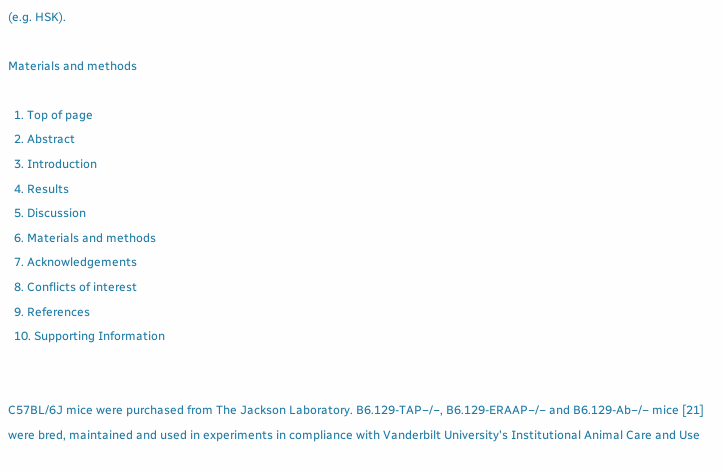(e.g. HSK).

Materials and methods

  1. Top of page
  2. Abstract
  3. Introduction
  4. Results
  5. Discussion
  6. Materials and methods
  7. Acknowledgements
  8. Conflicts of interest
  9. References
  10. Supporting Information


C57BL/6J mice were purchased from The Jackson Laboratory. B6.129-TAP−/−, B6.129-ERAAP−/− and B6.129-Ab−/− mice [21] were bred, maintained and used in experiments in compliance with Vanderbilt University's Institutional Animal Care and Use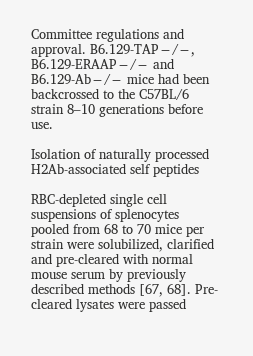Committee regulations and approval. B6.129-TAP−/−, B6.129-ERAAP−/− and B6.129-Ab−/− mice had been backcrossed to the C57BL/6 strain 8–10 generations before use.

Isolation of naturally processed H2Ab-associated self peptides

RBC-depleted single cell suspensions of splenocytes pooled from 68 to 70 mice per strain were solubilized, clarified and pre-cleared with normal mouse serum by previously described methods [67, 68]. Pre-cleared lysates were passed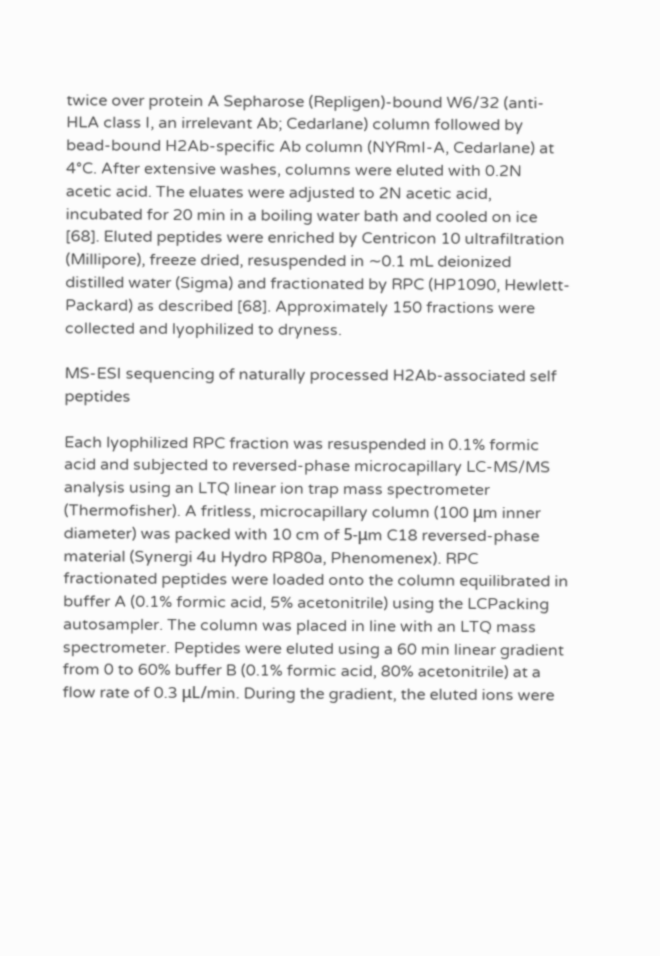twice over protein A Sepharose (Repligen)-bound W6/32 (anti-HLA class I, an irrelevant Ab; Cedarlane) column followed by bead-bound H2Ab-specific Ab column (NYRmI-A, Cedarlane) at 4°C. After extensive washes, columns were eluted with 0.2N acetic acid. The eluates were adjusted to 2N acetic acid, incubated for 20 min in a boiling water bath and cooled on ice [68]. Eluted peptides were enriched by Centricon 10 ultrafiltration (Millipore), freeze dried, resuspended in ∼0.1 mL deionized distilled water (Sigma) and fractionated by RPC (HP1090, Hewlett-Packard) as described [68]. Approximately 150 fractions were collected and lyophilized to dryness.

MS-ESI sequencing of naturally processed H2Ab-associated self peptides

Each lyophilized RPC fraction was resuspended in 0.1% formic acid and subjected to reversed-phase microcapillary LC-MS/MS analysis using an LTQ linear ion trap mass spectrometer (Thermofisher). A fritless, microcapillary column (100 μm inner diameter) was packed with 10 cm of 5-μm C18 reversed-phase material (Synergi 4u Hydro RP80a, Phenomenex). RPC fractionated peptides were loaded onto the column equilibrated in buffer A (0.1% formic acid, 5% acetonitrile) using the LCPacking autosampler. The column was placed in line with an LTQ mass spectrometer. Peptides were eluted using a 60 min linear gradient from 0 to 60% buffer B (0.1% formic acid, 80% acetonitrile) at a flow rate of 0.3 μL/min. During the gradient, the eluted ions were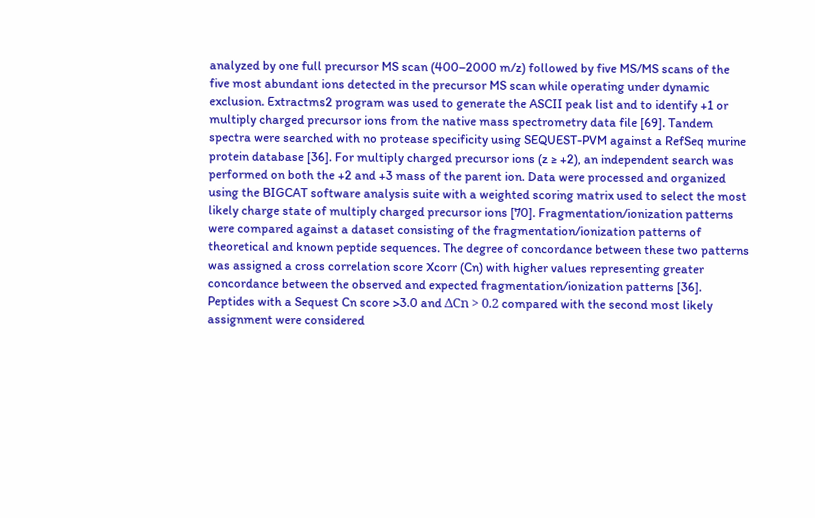analyzed by one full precursor MS scan (400–2000 m/z) followed by five MS/MS scans of the five most abundant ions detected in the precursor MS scan while operating under dynamic exclusion. Extractms2 program was used to generate the ASCII peak list and to identify +1 or multiply charged precursor ions from the native mass spectrometry data file [69]. Tandem spectra were searched with no protease specificity using SEQUEST-PVM against a RefSeq murine protein database [36]. For multiply charged precursor ions (z ≥ +2), an independent search was performed on both the +2 and +3 mass of the parent ion. Data were processed and organized using the BIGCAT software analysis suite with a weighted scoring matrix used to select the most likely charge state of multiply charged precursor ions [70]. Fragmentation/ionization patterns were compared against a dataset consisting of the fragmentation/ionization patterns of theoretical and known peptide sequences. The degree of concordance between these two patterns was assigned a cross correlation score Xcorr (Cn) with higher values representing greater concordance between the observed and expected fragmentation/ionization patterns [36]. Peptides with a Sequest Cn score >3.0 and ΔCn > 0.2 compared with the second most likely assignment were considered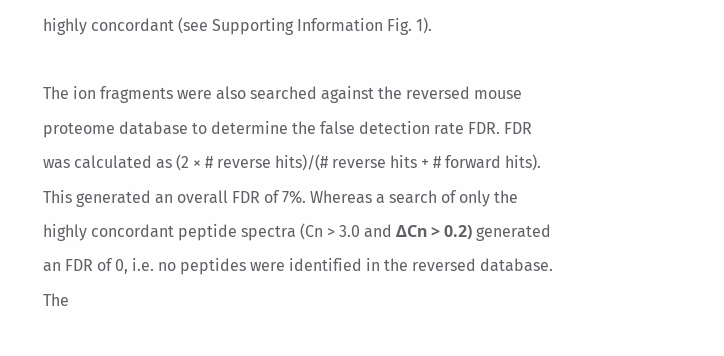highly concordant (see Supporting Information Fig. 1).

The ion fragments were also searched against the reversed mouse proteome database to determine the false detection rate FDR. FDR was calculated as (2 × # reverse hits)/(# reverse hits + # forward hits). This generated an overall FDR of 7%. Whereas a search of only the highly concordant peptide spectra (Cn > 3.0 and ΔCn > 0.2) generated an FDR of 0, i.e. no peptides were identified in the reversed database. The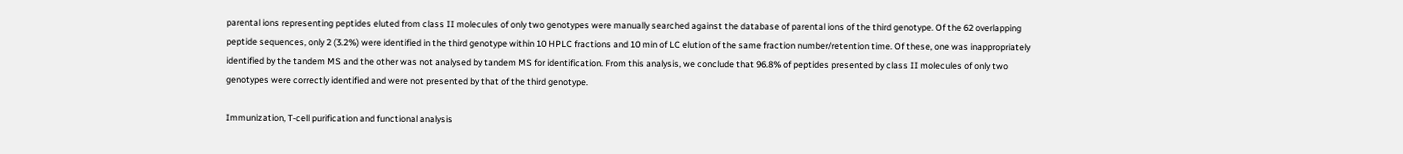parental ions representing peptides eluted from class II molecules of only two genotypes were manually searched against the database of parental ions of the third genotype. Of the 62 overlapping peptide sequences, only 2 (3.2%) were identified in the third genotype within 10 HPLC fractions and 10 min of LC elution of the same fraction number/retention time. Of these, one was inappropriately identified by the tandem MS and the other was not analysed by tandem MS for identification. From this analysis, we conclude that 96.8% of peptides presented by class II molecules of only two genotypes were correctly identified and were not presented by that of the third genotype.

Immunization, T-cell purification and functional analysis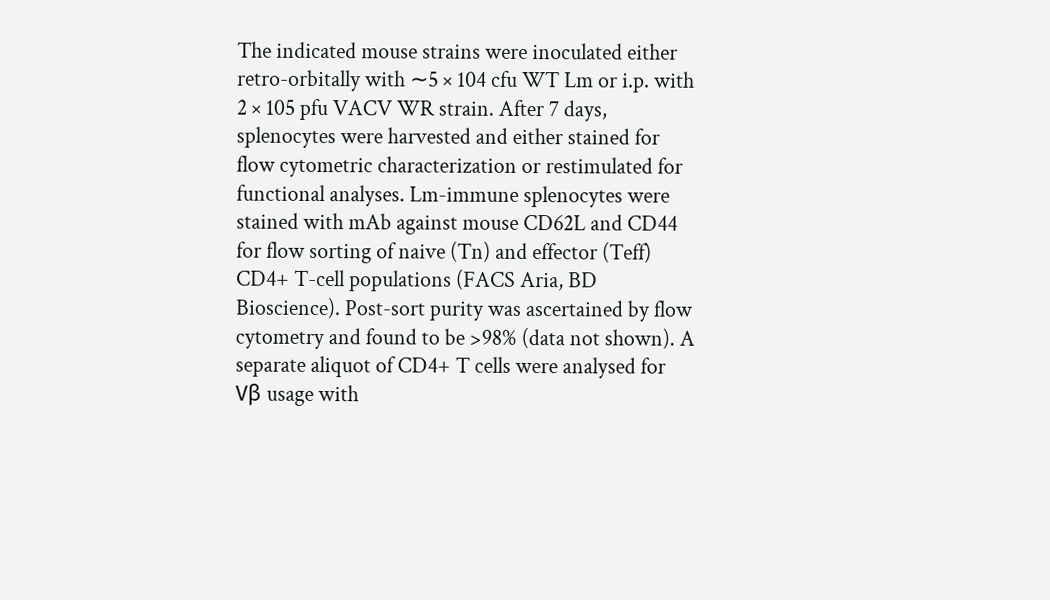The indicated mouse strains were inoculated either retro-orbitally with ∼5 × 104 cfu WT Lm or i.p. with 2 × 105 pfu VACV WR strain. After 7 days, splenocytes were harvested and either stained for flow cytometric characterization or restimulated for functional analyses. Lm-immune splenocytes were stained with mAb against mouse CD62L and CD44 for flow sorting of naive (Tn) and effector (Teff) CD4+ T-cell populations (FACS Aria, BD Bioscience). Post-sort purity was ascertained by flow cytometry and found to be >98% (data not shown). A separate aliquot of CD4+ T cells were analysed for Vβ usage with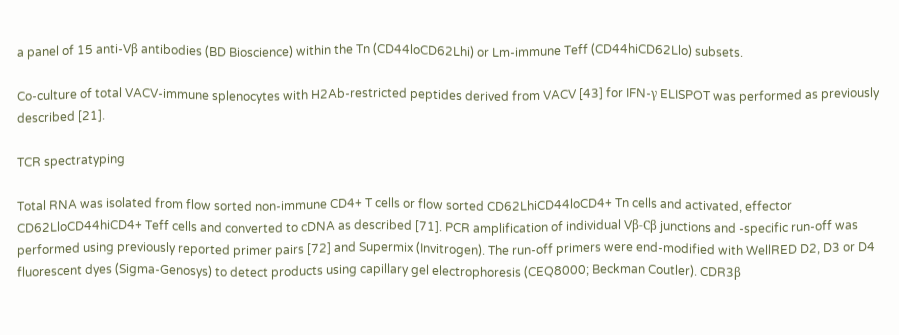a panel of 15 anti-Vβ antibodies (BD Bioscience) within the Tn (CD44loCD62Lhi) or Lm-immune Teff (CD44hiCD62Llo) subsets.

Co-culture of total VACV-immune splenocytes with H2Ab-restricted peptides derived from VACV [43] for IFN-γ ELISPOT was performed as previously described [21].

TCR spectratyping

Total RNA was isolated from flow sorted non-immune CD4+ T cells or flow sorted CD62LhiCD44loCD4+ Tn cells and activated, effector CD62LloCD44hiCD4+ Teff cells and converted to cDNA as described [71]. PCR amplification of individual Vβ-Cβ junctions and -specific run-off was performed using previously reported primer pairs [72] and Supermix (Invitrogen). The run-off primers were end-modified with WellRED D2, D3 or D4 fluorescent dyes (Sigma-Genosys) to detect products using capillary gel electrophoresis (CEQ8000; Beckman Coutler). CDR3β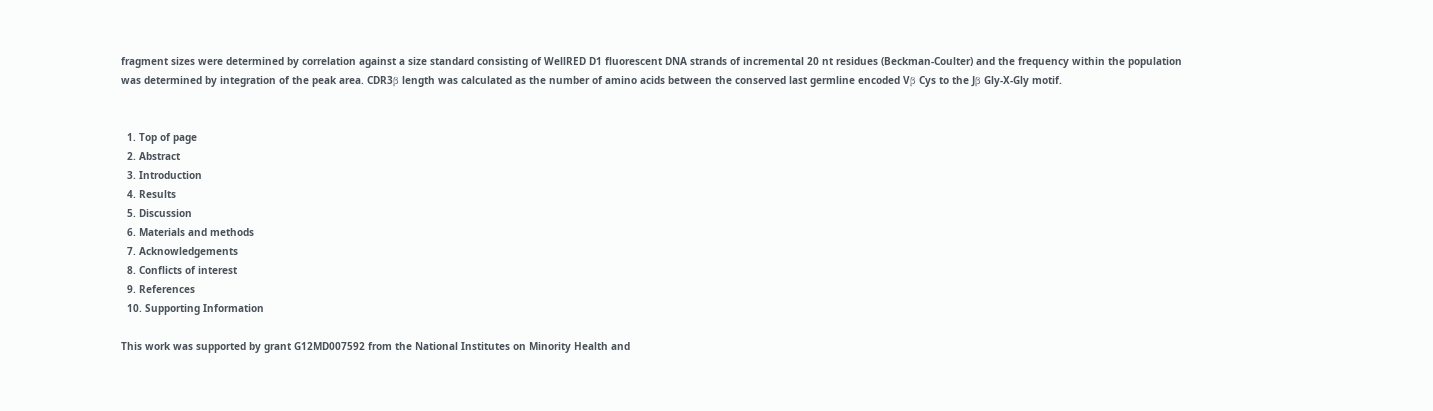fragment sizes were determined by correlation against a size standard consisting of WellRED D1 fluorescent DNA strands of incremental 20 nt residues (Beckman-Coulter) and the frequency within the population was determined by integration of the peak area. CDR3β length was calculated as the number of amino acids between the conserved last germline encoded Vβ Cys to the Jβ Gly-X-Gly motif.


  1. Top of page
  2. Abstract
  3. Introduction
  4. Results
  5. Discussion
  6. Materials and methods
  7. Acknowledgements
  8. Conflicts of interest
  9. References
  10. Supporting Information

This work was supported by grant G12MD007592 from the National Institutes on Minority Health and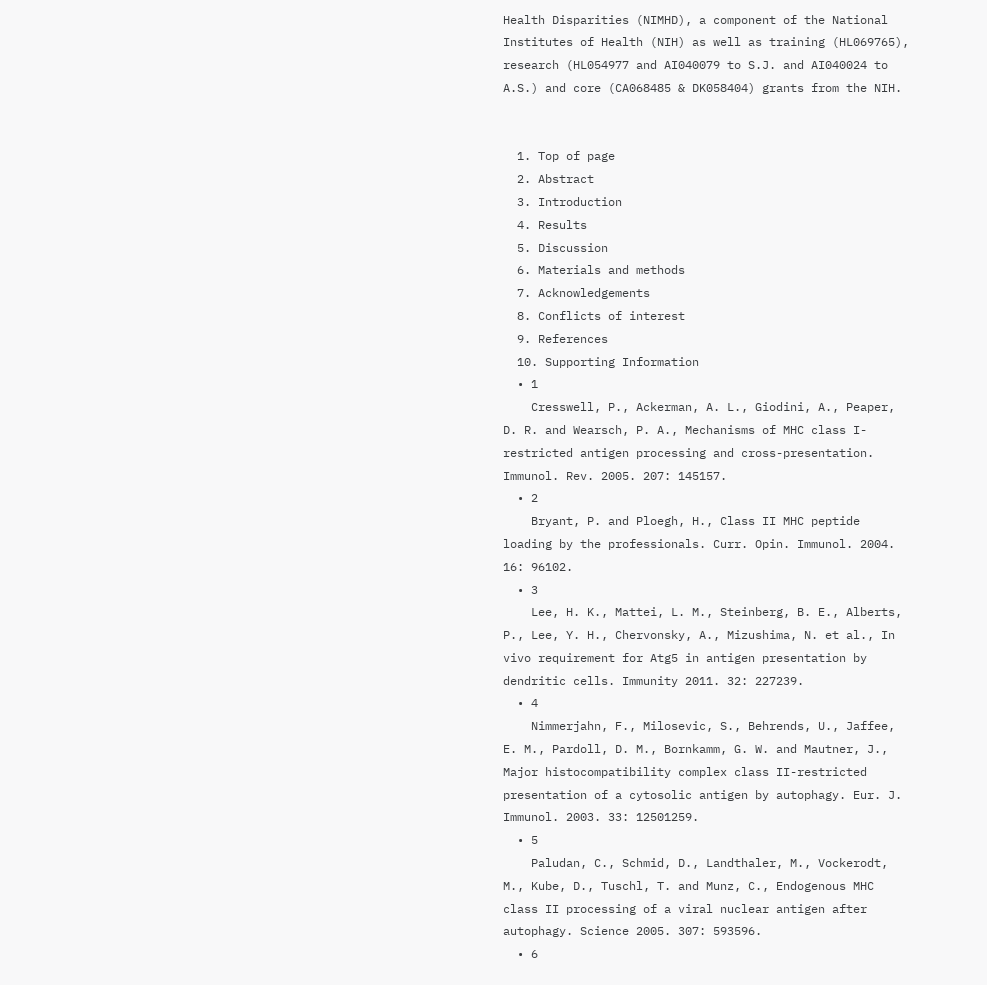Health Disparities (NIMHD), a component of the National Institutes of Health (NIH) as well as training (HL069765), research (HL054977 and AI040079 to S.J. and AI040024 to A.S.) and core (CA068485 & DK058404) grants from the NIH.


  1. Top of page
  2. Abstract
  3. Introduction
  4. Results
  5. Discussion
  6. Materials and methods
  7. Acknowledgements
  8. Conflicts of interest
  9. References
  10. Supporting Information
  • 1
    Cresswell, P., Ackerman, A. L., Giodini, A., Peaper, D. R. and Wearsch, P. A., Mechanisms of MHC class I-restricted antigen processing and cross-presentation. Immunol. Rev. 2005. 207: 145157.
  • 2
    Bryant, P. and Ploegh, H., Class II MHC peptide loading by the professionals. Curr. Opin. Immunol. 2004. 16: 96102.
  • 3
    Lee, H. K., Mattei, L. M., Steinberg, B. E., Alberts, P., Lee, Y. H., Chervonsky, A., Mizushima, N. et al., In vivo requirement for Atg5 in antigen presentation by dendritic cells. Immunity 2011. 32: 227239.
  • 4
    Nimmerjahn, F., Milosevic, S., Behrends, U., Jaffee, E. M., Pardoll, D. M., Bornkamm, G. W. and Mautner, J., Major histocompatibility complex class II-restricted presentation of a cytosolic antigen by autophagy. Eur. J. Immunol. 2003. 33: 12501259.
  • 5
    Paludan, C., Schmid, D., Landthaler, M., Vockerodt, M., Kube, D., Tuschl, T. and Munz, C., Endogenous MHC class II processing of a viral nuclear antigen after autophagy. Science 2005. 307: 593596.
  • 6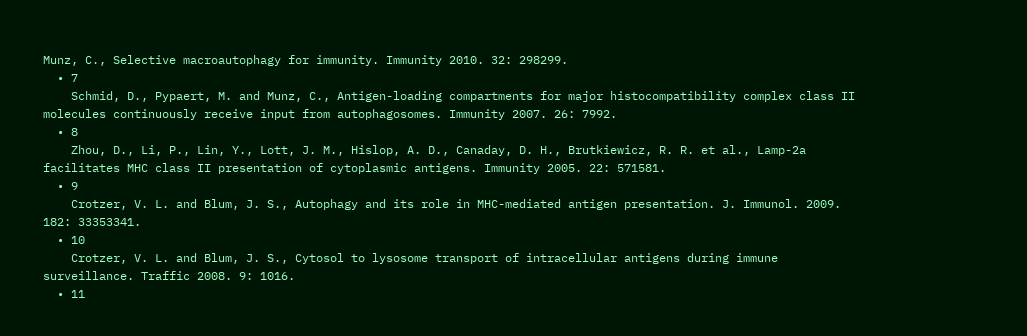Munz, C., Selective macroautophagy for immunity. Immunity 2010. 32: 298299.
  • 7
    Schmid, D., Pypaert, M. and Munz, C., Antigen-loading compartments for major histocompatibility complex class II molecules continuously receive input from autophagosomes. Immunity 2007. 26: 7992.
  • 8
    Zhou, D., Li, P., Lin, Y., Lott, J. M., Hislop, A. D., Canaday, D. H., Brutkiewicz, R. R. et al., Lamp-2a facilitates MHC class II presentation of cytoplasmic antigens. Immunity 2005. 22: 571581.
  • 9
    Crotzer, V. L. and Blum, J. S., Autophagy and its role in MHC-mediated antigen presentation. J. Immunol. 2009. 182: 33353341.
  • 10
    Crotzer, V. L. and Blum, J. S., Cytosol to lysosome transport of intracellular antigens during immune surveillance. Traffic 2008. 9: 1016.
  • 11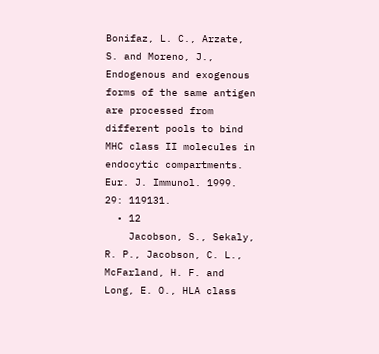Bonifaz, L. C., Arzate, S. and Moreno, J., Endogenous and exogenous forms of the same antigen are processed from different pools to bind MHC class II molecules in endocytic compartments. Eur. J. Immunol. 1999. 29: 119131.
  • 12
    Jacobson, S., Sekaly, R. P., Jacobson, C. L., McFarland, H. F. and Long, E. O., HLA class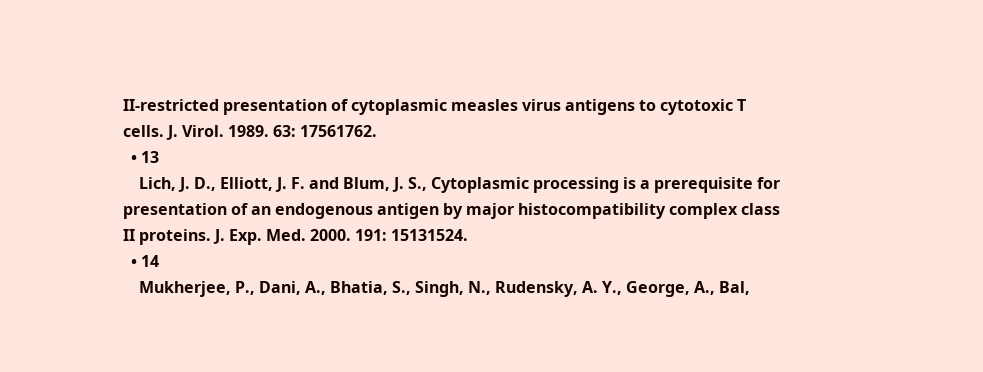II-restricted presentation of cytoplasmic measles virus antigens to cytotoxic T cells. J. Virol. 1989. 63: 17561762.
  • 13
    Lich, J. D., Elliott, J. F. and Blum, J. S., Cytoplasmic processing is a prerequisite for presentation of an endogenous antigen by major histocompatibility complex class II proteins. J. Exp. Med. 2000. 191: 15131524.
  • 14
    Mukherjee, P., Dani, A., Bhatia, S., Singh, N., Rudensky, A. Y., George, A., Bal,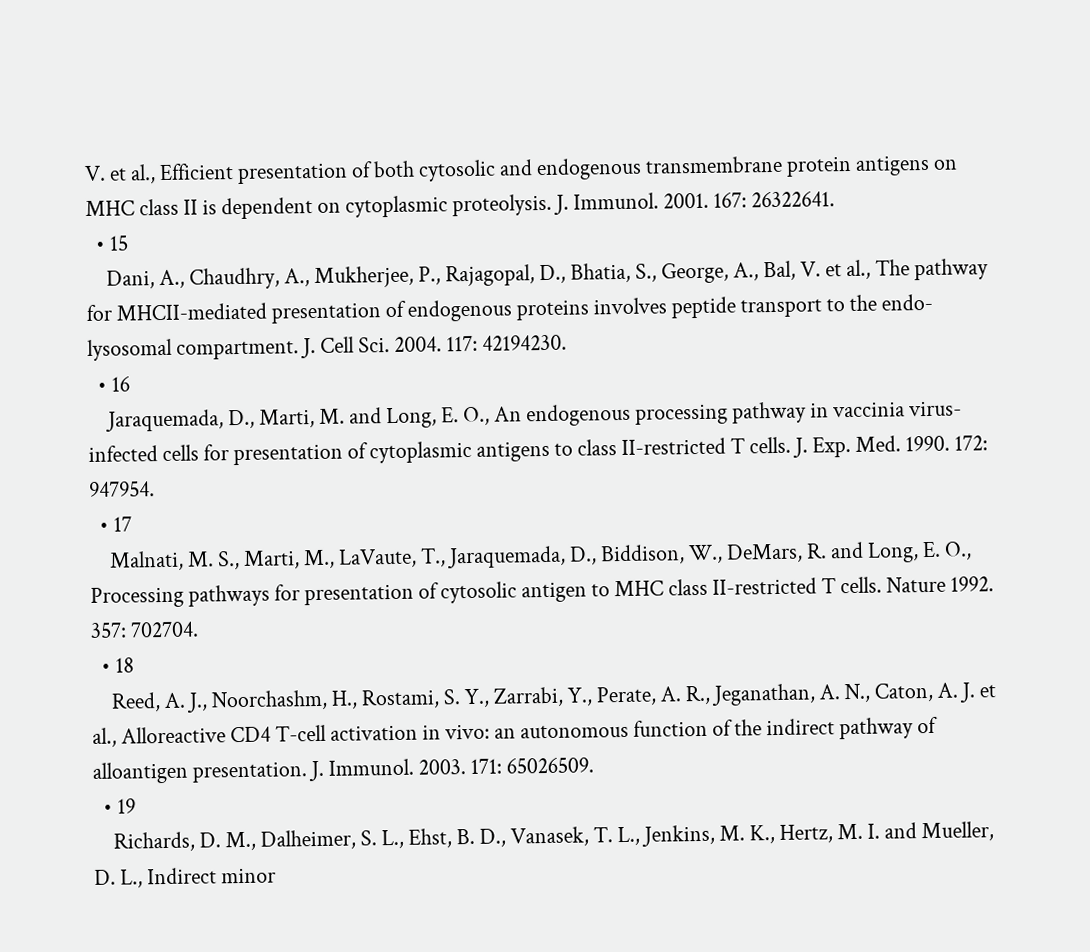V. et al., Efficient presentation of both cytosolic and endogenous transmembrane protein antigens on MHC class II is dependent on cytoplasmic proteolysis. J. Immunol. 2001. 167: 26322641.
  • 15
    Dani, A., Chaudhry, A., Mukherjee, P., Rajagopal, D., Bhatia, S., George, A., Bal, V. et al., The pathway for MHCII-mediated presentation of endogenous proteins involves peptide transport to the endo-lysosomal compartment. J. Cell Sci. 2004. 117: 42194230.
  • 16
    Jaraquemada, D., Marti, M. and Long, E. O., An endogenous processing pathway in vaccinia virus-infected cells for presentation of cytoplasmic antigens to class II-restricted T cells. J. Exp. Med. 1990. 172: 947954.
  • 17
    Malnati, M. S., Marti, M., LaVaute, T., Jaraquemada, D., Biddison, W., DeMars, R. and Long, E. O., Processing pathways for presentation of cytosolic antigen to MHC class II-restricted T cells. Nature 1992. 357: 702704.
  • 18
    Reed, A. J., Noorchashm, H., Rostami, S. Y., Zarrabi, Y., Perate, A. R., Jeganathan, A. N., Caton, A. J. et al., Alloreactive CD4 T-cell activation in vivo: an autonomous function of the indirect pathway of alloantigen presentation. J. Immunol. 2003. 171: 65026509.
  • 19
    Richards, D. M., Dalheimer, S. L., Ehst, B. D., Vanasek, T. L., Jenkins, M. K., Hertz, M. I. and Mueller, D. L., Indirect minor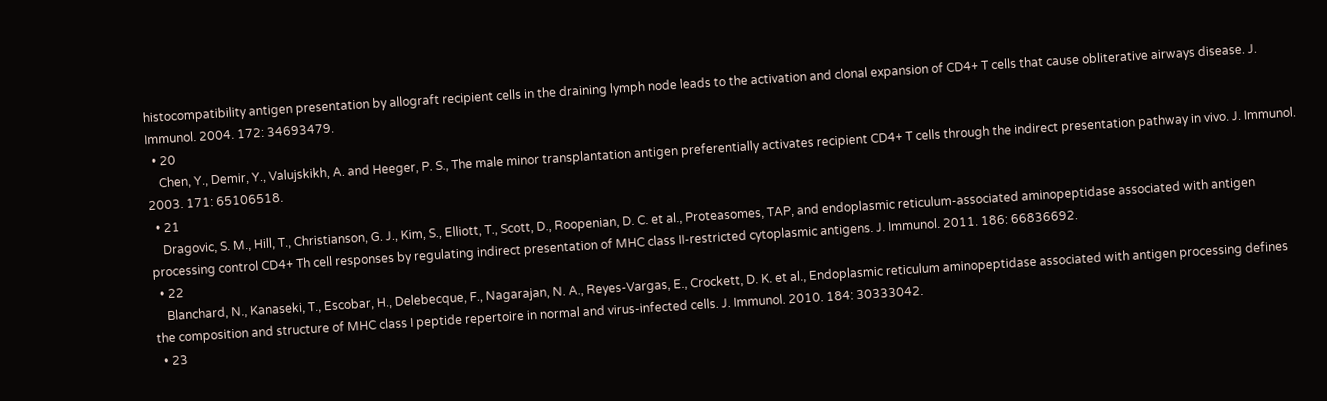histocompatibility antigen presentation by allograft recipient cells in the draining lymph node leads to the activation and clonal expansion of CD4+ T cells that cause obliterative airways disease. J. Immunol. 2004. 172: 34693479.
  • 20
    Chen, Y., Demir, Y., Valujskikh, A. and Heeger, P. S., The male minor transplantation antigen preferentially activates recipient CD4+ T cells through the indirect presentation pathway in vivo. J. Immunol. 2003. 171: 65106518.
  • 21
    Dragovic, S. M., Hill, T., Christianson, G. J., Kim, S., Elliott, T., Scott, D., Roopenian, D. C. et al., Proteasomes, TAP, and endoplasmic reticulum-associated aminopeptidase associated with antigen processing control CD4+ Th cell responses by regulating indirect presentation of MHC class II-restricted cytoplasmic antigens. J. Immunol. 2011. 186: 66836692.
  • 22
    Blanchard, N., Kanaseki, T., Escobar, H., Delebecque, F., Nagarajan, N. A., Reyes-Vargas, E., Crockett, D. K. et al., Endoplasmic reticulum aminopeptidase associated with antigen processing defines the composition and structure of MHC class I peptide repertoire in normal and virus-infected cells. J. Immunol. 2010. 184: 30333042.
  • 23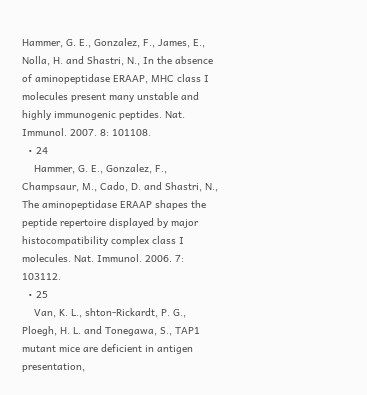Hammer, G. E., Gonzalez, F., James, E., Nolla, H. and Shastri, N., In the absence of aminopeptidase ERAAP, MHC class I molecules present many unstable and highly immunogenic peptides. Nat. Immunol. 2007. 8: 101108.
  • 24
    Hammer, G. E., Gonzalez, F., Champsaur, M., Cado, D. and Shastri, N., The aminopeptidase ERAAP shapes the peptide repertoire displayed by major histocompatibility complex class I molecules. Nat. Immunol. 2006. 7: 103112.
  • 25
    Van, K. L., shton-Rickardt, P. G., Ploegh, H. L. and Tonegawa, S., TAP1 mutant mice are deficient in antigen presentation,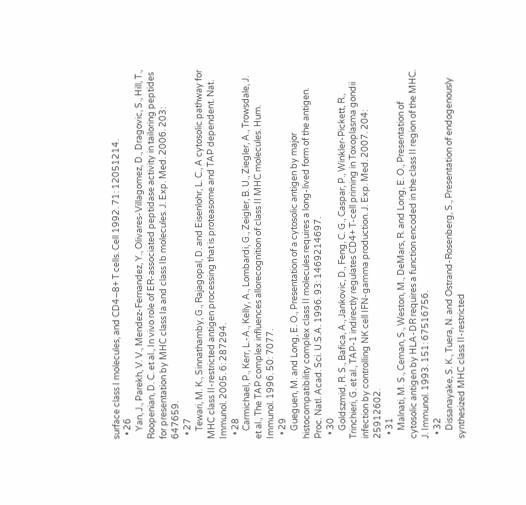surface class I molecules, and CD4–8+ T cells. Cell 1992. 71: 12051214.
  • 26
    Yan, J., Parekh, V. V., Mendez-Fernandez, Y., Olivares-Villagomez, D., Dragovic, S., Hill, T., Roopenian, D. C. et al., In vivo role of ER-associated peptidase activity in tailoring peptides for presentation by MHC class Ia and class Ib molecules. J. Exp. Med. 2006. 203: 647659.
  • 27
    Tewari, M. K., Sinnathamby, G., Rajagopal, D. and Eisenlohr, L. C., A cytosolic pathway for MHC class II-restricted antigen processing that is proteasome and TAP dependent. Nat. Immunol. 2005. 6: 287294.
  • 28
    Carmichael, P., Kerr, L.-A., Kelly, A., Lombardi, G., Zeigler, B. U., Ziegler, A., Trowsdale, J. et al., The TAP complex influences allorecognition of class II MHC molecules. Hum. Immunol. 1996. 50: 7077.
  • 29
    Gueguen, M. and Long, E. O., Presentation of a cytosolic antigen by major histocompatibility complex class II molecules requires a long-lived form of the antigen. Proc. Natl. Acad. Sci. U.S.A. 1996. 93: 1469214697.
  • 30
    Goldszmid, R. S., Bafica, A., Jankovic, D., Feng, C. G., Caspar, P., Winkler-Pickett, R., Trinchieri, G. et al., TAP-1 indirectly regulates CD4+ T-cell priming in Toxoplasma gondii infection by controlling NK cell IFN-gamma production. J. Exp. Med. 2007. 204: 25912602.
  • 31
    Malnati, M. S., Ceman, S., Weston, M., DeMars, R. and Long, E. O., Presentation of cytosolic antigen by HLA-DR requires a function encoded in the class II region of the MHC. J. Immunol. 1993. 151: 67516756.
  • 32
    Dissanayake, S. K., Tuera, N. and Ostrand-Rosenberg, S., Presentation of endogenously synthesized MHC class II-restricted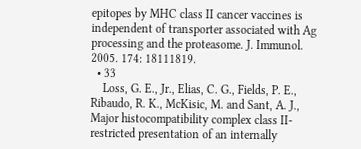epitopes by MHC class II cancer vaccines is independent of transporter associated with Ag processing and the proteasome. J. Immunol. 2005. 174: 18111819.
  • 33
    Loss, G. E., Jr., Elias, C. G., Fields, P. E., Ribaudo, R. K., McKisic, M. and Sant, A. J., Major histocompatibility complex class II-restricted presentation of an internally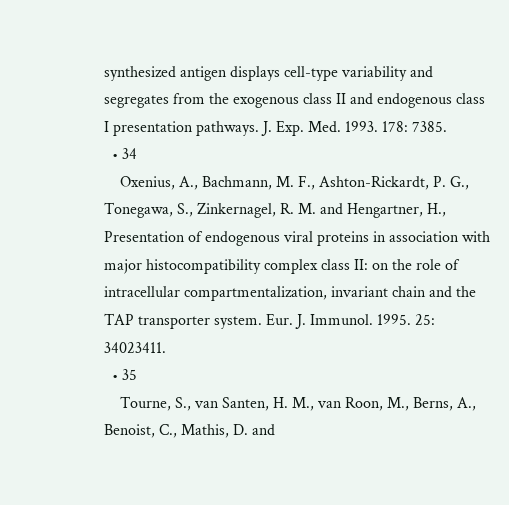synthesized antigen displays cell-type variability and segregates from the exogenous class II and endogenous class I presentation pathways. J. Exp. Med. 1993. 178: 7385.
  • 34
    Oxenius, A., Bachmann, M. F., Ashton-Rickardt, P. G., Tonegawa, S., Zinkernagel, R. M. and Hengartner, H., Presentation of endogenous viral proteins in association with major histocompatibility complex class II: on the role of intracellular compartmentalization, invariant chain and the TAP transporter system. Eur. J. Immunol. 1995. 25: 34023411.
  • 35
    Tourne, S., van Santen, H. M., van Roon, M., Berns, A., Benoist, C., Mathis, D. and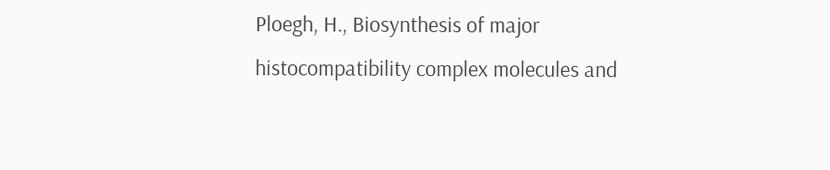Ploegh, H., Biosynthesis of major histocompatibility complex molecules and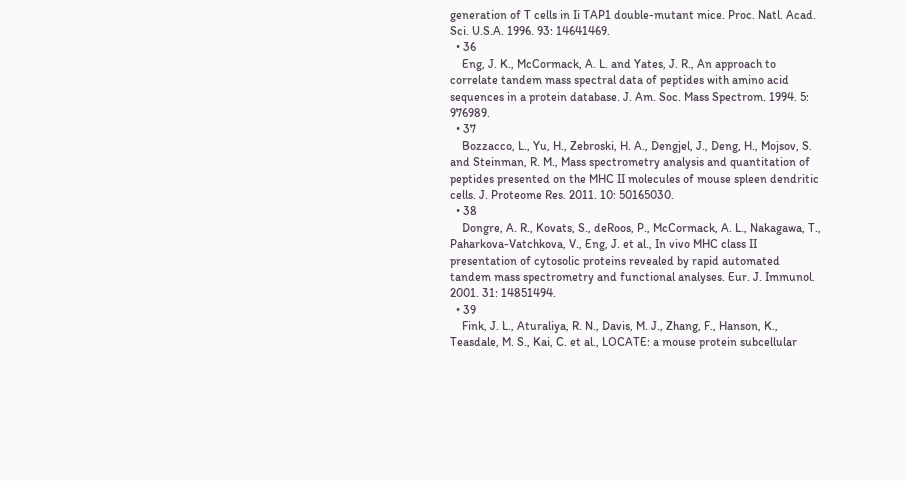generation of T cells in Ii TAP1 double-mutant mice. Proc. Natl. Acad. Sci. U.S.A. 1996. 93: 14641469.
  • 36
    Eng, J. K., McCormack, A. L. and Yates, J. R., An approach to correlate tandem mass spectral data of peptides with amino acid sequences in a protein database. J. Am. Soc. Mass Spectrom. 1994. 5: 976989.
  • 37
    Bozzacco, L., Yu, H., Zebroski, H. A., Dengjel, J., Deng, H., Mojsov, S. and Steinman, R. M., Mass spectrometry analysis and quantitation of peptides presented on the MHC II molecules of mouse spleen dendritic cells. J. Proteome Res. 2011. 10: 50165030.
  • 38
    Dongre, A. R., Kovats, S., deRoos, P., McCormack, A. L., Nakagawa, T., Paharkova-Vatchkova, V., Eng, J. et al., In vivo MHC class II presentation of cytosolic proteins revealed by rapid automated tandem mass spectrometry and functional analyses. Eur. J. Immunol. 2001. 31: 14851494.
  • 39
    Fink, J. L., Aturaliya, R. N., Davis, M. J., Zhang, F., Hanson, K., Teasdale, M. S., Kai, C. et al., LOCATE: a mouse protein subcellular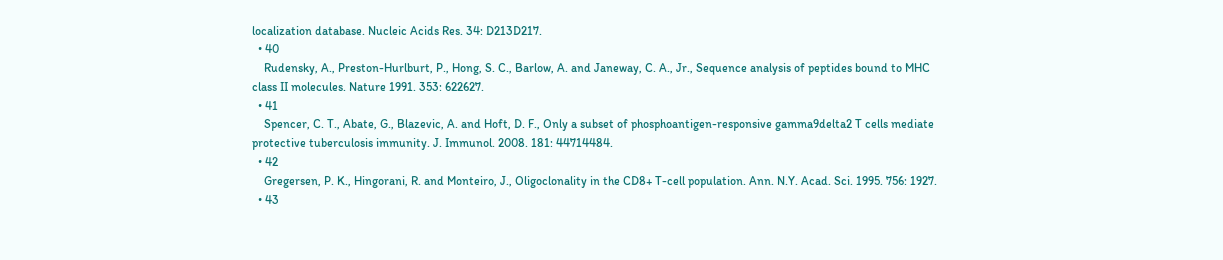localization database. Nucleic Acids Res. 34: D213D217.
  • 40
    Rudensky, A., Preston-Hurlburt, P., Hong, S. C., Barlow, A. and Janeway, C. A., Jr., Sequence analysis of peptides bound to MHC class II molecules. Nature 1991. 353: 622627.
  • 41
    Spencer, C. T., Abate, G., Blazevic, A. and Hoft, D. F., Only a subset of phosphoantigen-responsive gamma9delta2 T cells mediate protective tuberculosis immunity. J. Immunol. 2008. 181: 44714484.
  • 42
    Gregersen, P. K., Hingorani, R. and Monteiro, J., Oligoclonality in the CD8+ T-cell population. Ann. N.Y. Acad. Sci. 1995. 756: 1927.
  • 43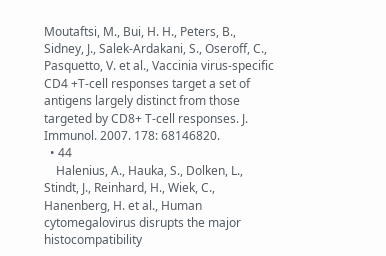Moutaftsi, M., Bui, H. H., Peters, B., Sidney, J., Salek-Ardakani, S., Oseroff, C., Pasquetto, V. et al., Vaccinia virus-specific CD4 +T-cell responses target a set of antigens largely distinct from those targeted by CD8+ T-cell responses. J. Immunol. 2007. 178: 68146820.
  • 44
    Halenius, A., Hauka, S., Dolken, L., Stindt, J., Reinhard, H., Wiek, C., Hanenberg, H. et al., Human cytomegalovirus disrupts the major histocompatibility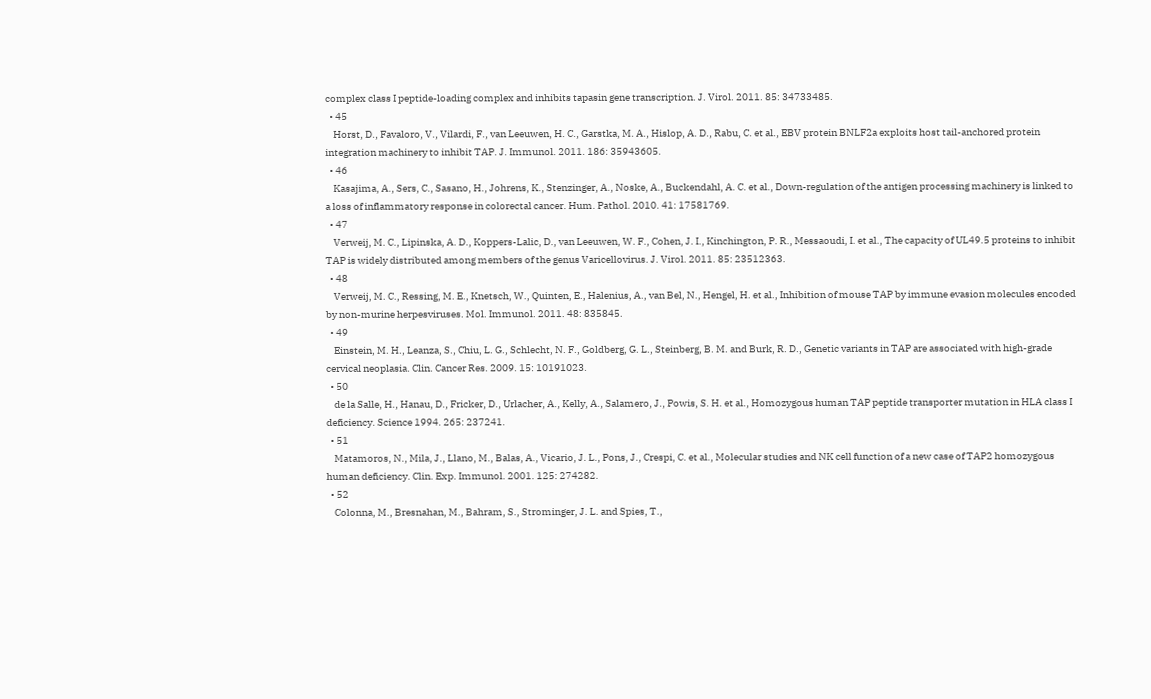complex class I peptide-loading complex and inhibits tapasin gene transcription. J. Virol. 2011. 85: 34733485.
  • 45
    Horst, D., Favaloro, V., Vilardi, F., van Leeuwen, H. C., Garstka, M. A., Hislop, A. D., Rabu, C. et al., EBV protein BNLF2a exploits host tail-anchored protein integration machinery to inhibit TAP. J. Immunol. 2011. 186: 35943605.
  • 46
    Kasajima, A., Sers, C., Sasano, H., Johrens, K., Stenzinger, A., Noske, A., Buckendahl, A. C. et al., Down-regulation of the antigen processing machinery is linked to a loss of inflammatory response in colorectal cancer. Hum. Pathol. 2010. 41: 17581769.
  • 47
    Verweij, M. C., Lipinska, A. D., Koppers-Lalic, D., van Leeuwen, W. F., Cohen, J. I., Kinchington, P. R., Messaoudi, I. et al., The capacity of UL49.5 proteins to inhibit TAP is widely distributed among members of the genus Varicellovirus. J. Virol. 2011. 85: 23512363.
  • 48
    Verweij, M. C., Ressing, M. E., Knetsch, W., Quinten, E., Halenius, A., van Bel, N., Hengel, H. et al., Inhibition of mouse TAP by immune evasion molecules encoded by non-murine herpesviruses. Mol. Immunol. 2011. 48: 835845.
  • 49
    Einstein, M. H., Leanza, S., Chiu, L. G., Schlecht, N. F., Goldberg, G. L., Steinberg, B. M. and Burk, R. D., Genetic variants in TAP are associated with high-grade cervical neoplasia. Clin. Cancer Res. 2009. 15: 10191023.
  • 50
    de la Salle, H., Hanau, D., Fricker, D., Urlacher, A., Kelly, A., Salamero, J., Powis, S. H. et al., Homozygous human TAP peptide transporter mutation in HLA class I deficiency. Science 1994. 265: 237241.
  • 51
    Matamoros, N., Mila, J., Llano, M., Balas, A., Vicario, J. L., Pons, J., Crespi, C. et al., Molecular studies and NK cell function of a new case of TAP2 homozygous human deficiency. Clin. Exp. Immunol. 2001. 125: 274282.
  • 52
    Colonna, M., Bresnahan, M., Bahram, S., Strominger, J. L. and Spies, T.,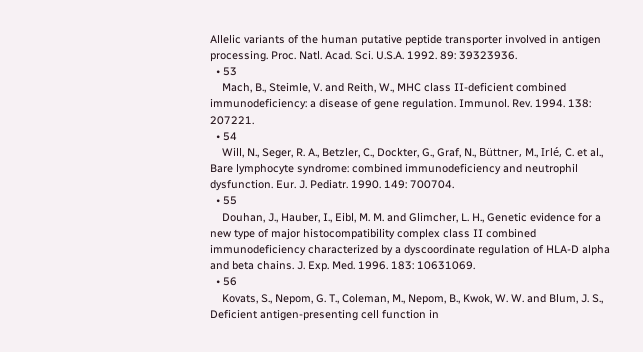Allelic variants of the human putative peptide transporter involved in antigen processing. Proc. Natl. Acad. Sci. U.S.A. 1992. 89: 39323936.
  • 53
    Mach, B., Steimle, V. and Reith, W., MHC class II-deficient combined immunodeficiency: a disease of gene regulation. Immunol. Rev. 1994. 138: 207221.
  • 54
    Will, N., Seger, R. A., Betzler, C., Dockter, G., Graf, N., Büttner, M., Irlé, C. et al., Bare lymphocyte syndrome: combined immunodeficiency and neutrophil dysfunction. Eur. J. Pediatr. 1990. 149: 700704.
  • 55
    Douhan, J., Hauber, I., Eibl, M. M. and Glimcher, L. H., Genetic evidence for a new type of major histocompatibility complex class II combined immunodeficiency characterized by a dyscoordinate regulation of HLA-D alpha and beta chains. J. Exp. Med. 1996. 183: 10631069.
  • 56
    Kovats, S., Nepom, G. T., Coleman, M., Nepom, B., Kwok, W. W. and Blum, J. S., Deficient antigen-presenting cell function in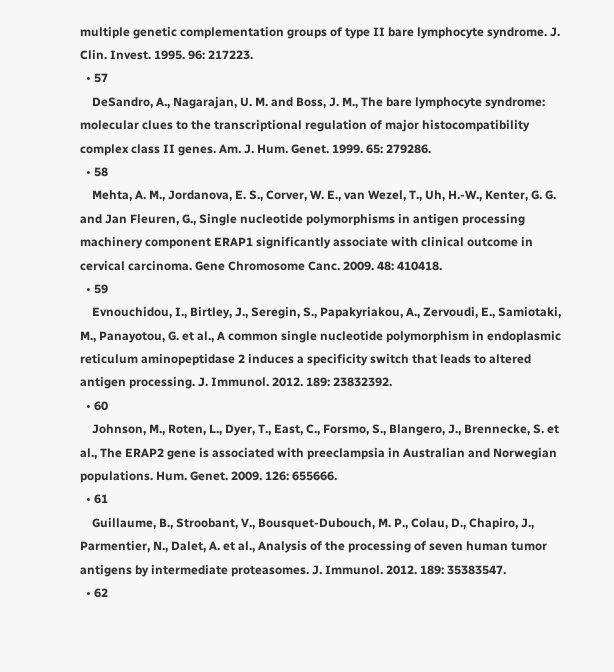multiple genetic complementation groups of type II bare lymphocyte syndrome. J. Clin. Invest. 1995. 96: 217223.
  • 57
    DeSandro, A., Nagarajan, U. M. and Boss, J. M., The bare lymphocyte syndrome: molecular clues to the transcriptional regulation of major histocompatibility complex class II genes. Am. J. Hum. Genet. 1999. 65: 279286.
  • 58
    Mehta, A. M., Jordanova, E. S., Corver, W. E., van Wezel, T., Uh, H.-W., Kenter, G. G. and Jan Fleuren, G., Single nucleotide polymorphisms in antigen processing machinery component ERAP1 significantly associate with clinical outcome in cervical carcinoma. Gene Chromosome Canc. 2009. 48: 410418.
  • 59
    Evnouchidou, I., Birtley, J., Seregin, S., Papakyriakou, A., Zervoudi, E., Samiotaki, M., Panayotou, G. et al., A common single nucleotide polymorphism in endoplasmic reticulum aminopeptidase 2 induces a specificity switch that leads to altered antigen processing. J. Immunol. 2012. 189: 23832392.
  • 60
    Johnson, M., Roten, L., Dyer, T., East, C., Forsmo, S., Blangero, J., Brennecke, S. et al., The ERAP2 gene is associated with preeclampsia in Australian and Norwegian populations. Hum. Genet. 2009. 126: 655666.
  • 61
    Guillaume, B., Stroobant, V., Bousquet-Dubouch, M. P., Colau, D., Chapiro, J., Parmentier, N., Dalet, A. et al., Analysis of the processing of seven human tumor antigens by intermediate proteasomes. J. Immunol. 2012. 189: 35383547.
  • 62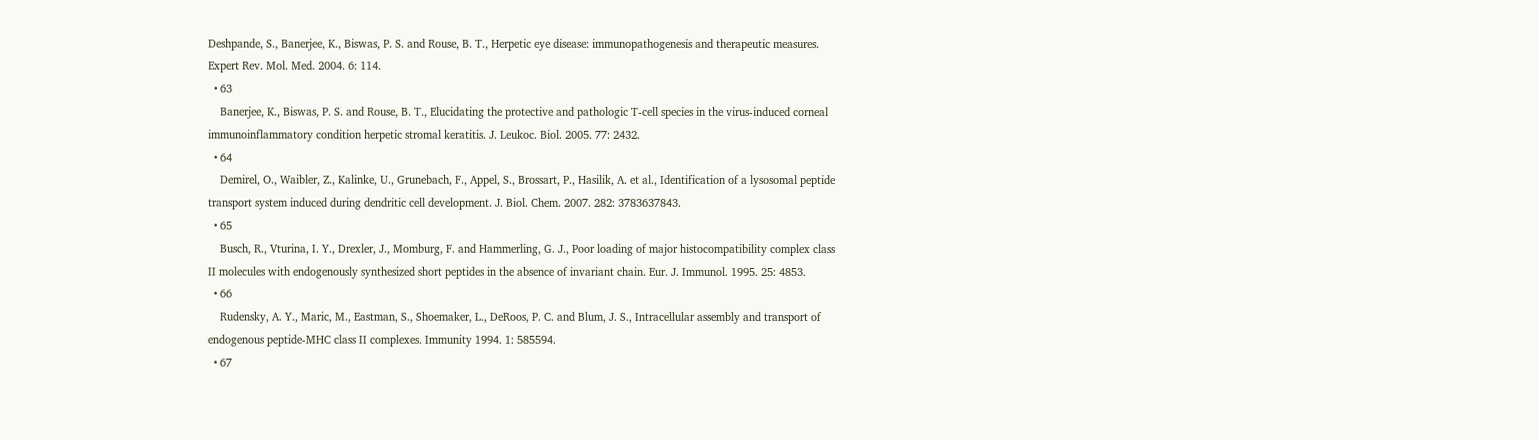Deshpande, S., Banerjee, K., Biswas, P. S. and Rouse, B. T., Herpetic eye disease: immunopathogenesis and therapeutic measures. Expert Rev. Mol. Med. 2004. 6: 114.
  • 63
    Banerjee, K., Biswas, P. S. and Rouse, B. T., Elucidating the protective and pathologic T-cell species in the virus-induced corneal immunoinflammatory condition herpetic stromal keratitis. J. Leukoc. Biol. 2005. 77: 2432.
  • 64
    Demirel, O., Waibler, Z., Kalinke, U., Grunebach, F., Appel, S., Brossart, P., Hasilik, A. et al., Identification of a lysosomal peptide transport system induced during dendritic cell development. J. Biol. Chem. 2007. 282: 3783637843.
  • 65
    Busch, R., Vturina, I. Y., Drexler, J., Momburg, F. and Hammerling, G. J., Poor loading of major histocompatibility complex class II molecules with endogenously synthesized short peptides in the absence of invariant chain. Eur. J. Immunol. 1995. 25: 4853.
  • 66
    Rudensky, A. Y., Maric, M., Eastman, S., Shoemaker, L., DeRoos, P. C. and Blum, J. S., Intracellular assembly and transport of endogenous peptide-MHC class II complexes. Immunity 1994. 1: 585594.
  • 67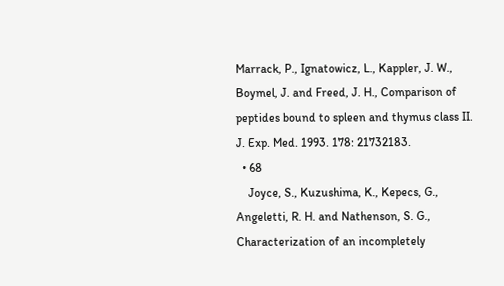Marrack, P., Ignatowicz, L., Kappler, J. W., Boymel, J. and Freed, J. H., Comparison of peptides bound to spleen and thymus class II. J. Exp. Med. 1993. 178: 21732183.
  • 68
    Joyce, S., Kuzushima, K., Kepecs, G., Angeletti, R. H. and Nathenson, S. G., Characterization of an incompletely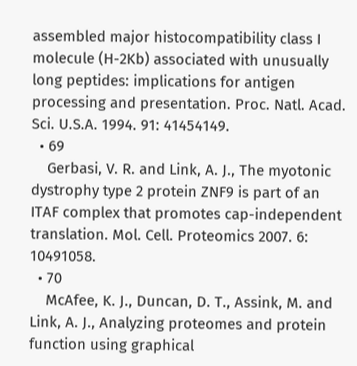assembled major histocompatibility class I molecule (H-2Kb) associated with unusually long peptides: implications for antigen processing and presentation. Proc. Natl. Acad. Sci. U.S.A. 1994. 91: 41454149.
  • 69
    Gerbasi, V. R. and Link, A. J., The myotonic dystrophy type 2 protein ZNF9 is part of an ITAF complex that promotes cap-independent translation. Mol. Cell. Proteomics 2007. 6: 10491058.
  • 70
    McAfee, K. J., Duncan, D. T., Assink, M. and Link, A. J., Analyzing proteomes and protein function using graphical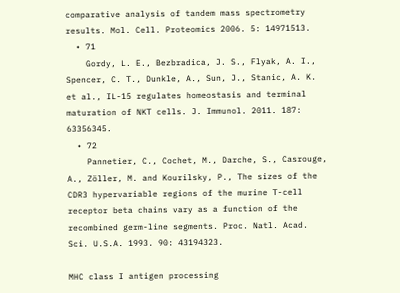comparative analysis of tandem mass spectrometry results. Mol. Cell. Proteomics 2006. 5: 14971513.
  • 71
    Gordy, L. E., Bezbradica, J. S., Flyak, A. I., Spencer, C. T., Dunkle, A., Sun, J., Stanic, A. K. et al., IL-15 regulates homeostasis and terminal maturation of NKT cells. J. Immunol. 2011. 187: 63356345.
  • 72
    Pannetier, C., Cochet, M., Darche, S., Casrouge, A., Zöller, M. and Kourilsky, P., The sizes of the CDR3 hypervariable regions of the murine T-cell receptor beta chains vary as a function of the recombined germ-line segments. Proc. Natl. Acad. Sci. U.S.A. 1993. 90: 43194323.

MHC class I antigen processing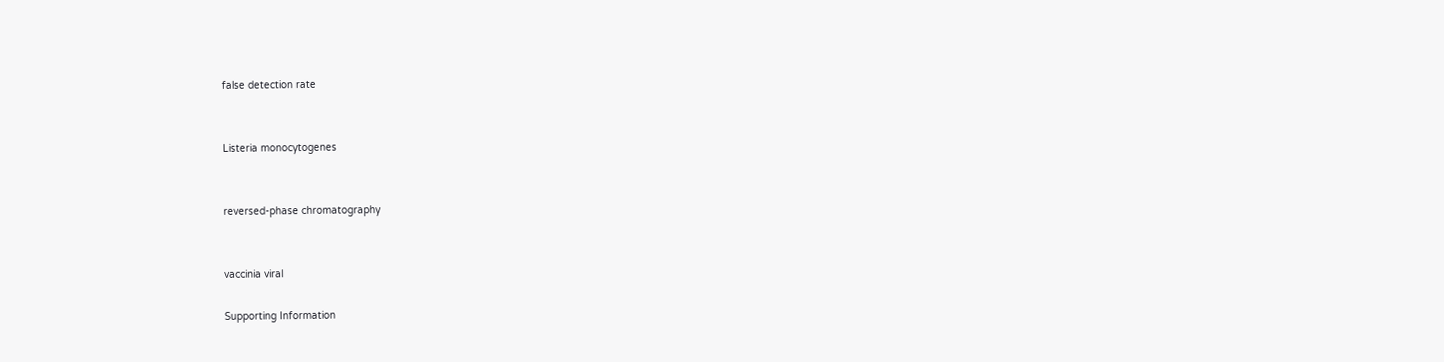false detection rate


Listeria monocytogenes


reversed-phase chromatography


vaccinia viral

Supporting Information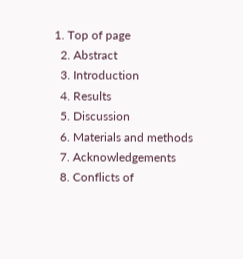1. Top of page
  2. Abstract
  3. Introduction
  4. Results
  5. Discussion
  6. Materials and methods
  7. Acknowledgements
  8. Conflicts of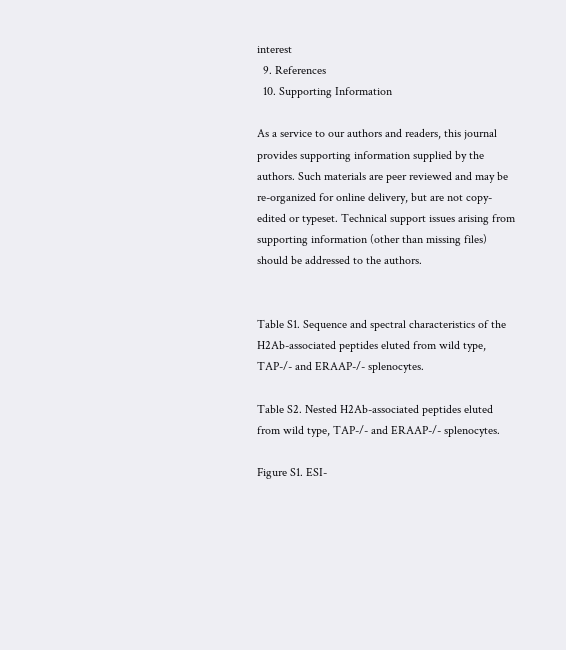interest
  9. References
  10. Supporting Information

As a service to our authors and readers, this journal provides supporting information supplied by the authors. Such materials are peer reviewed and may be re-organized for online delivery, but are not copy-edited or typeset. Technical support issues arising from supporting information (other than missing files) should be addressed to the authors.


Table S1. Sequence and spectral characteristics of the H2Ab-associated peptides eluted from wild type, TAP-/- and ERAAP-/- splenocytes.

Table S2. Nested H2Ab-associated peptides eluted from wild type, TAP-/- and ERAAP-/- splenocytes.

Figure S1. ESI-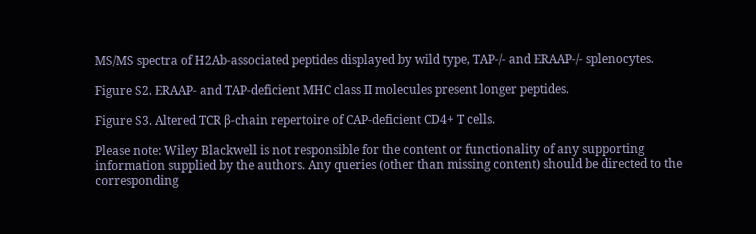MS/MS spectra of H2Ab-associated peptides displayed by wild type, TAP-/- and ERAAP-/- splenocytes.

Figure S2. ERAAP- and TAP-deficient MHC class II molecules present longer peptides.

Figure S3. Altered TCR β-chain repertoire of CAP-deficient CD4+ T cells.

Please note: Wiley Blackwell is not responsible for the content or functionality of any supporting information supplied by the authors. Any queries (other than missing content) should be directed to the corresponding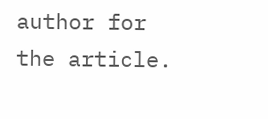author for the article.